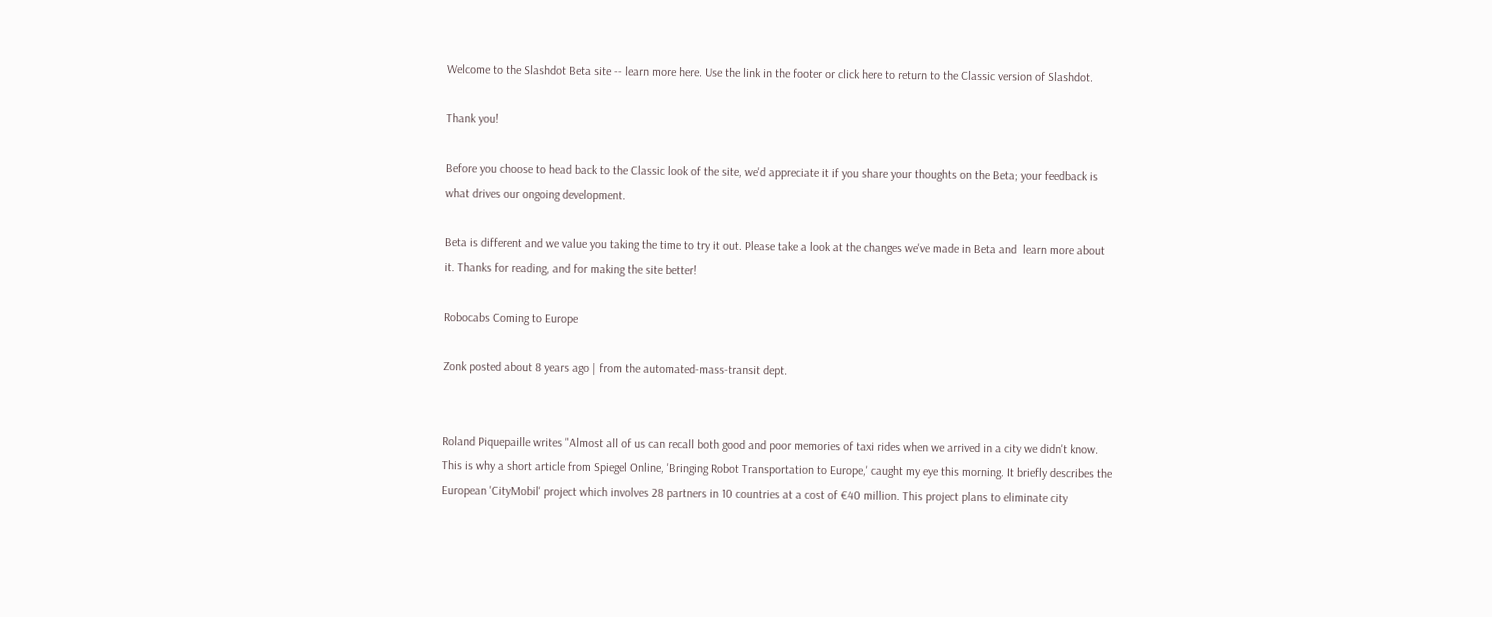Welcome to the Slashdot Beta site -- learn more here. Use the link in the footer or click here to return to the Classic version of Slashdot.

Thank you!

Before you choose to head back to the Classic look of the site, we'd appreciate it if you share your thoughts on the Beta; your feedback is what drives our ongoing development.

Beta is different and we value you taking the time to try it out. Please take a look at the changes we've made in Beta and  learn more about it. Thanks for reading, and for making the site better!

Robocabs Coming to Europe

Zonk posted about 8 years ago | from the automated-mass-transit dept.


Roland Piquepaille writes "Almost all of us can recall both good and poor memories of taxi rides when we arrived in a city we didn't know. This is why a short article from Spiegel Online, 'Bringing Robot Transportation to Europe,' caught my eye this morning. It briefly describes the European 'CityMobil' project which involves 28 partners in 10 countries at a cost of €40 million. This project plans to eliminate city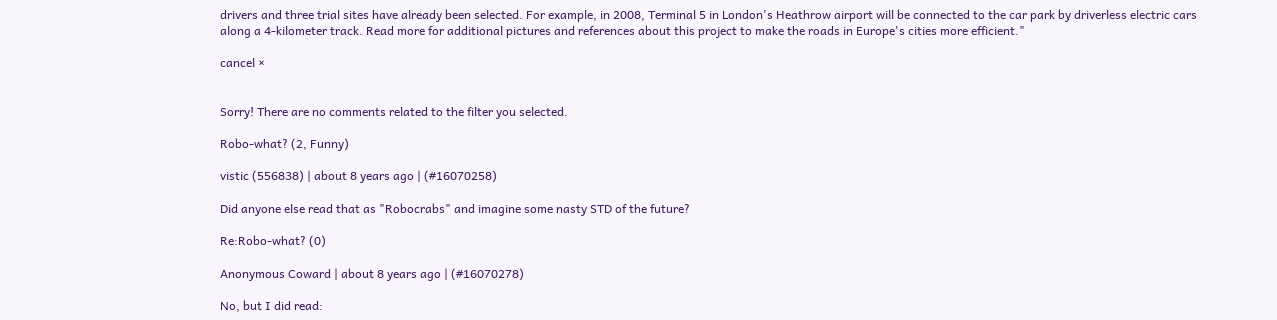drivers and three trial sites have already been selected. For example, in 2008, Terminal 5 in London's Heathrow airport will be connected to the car park by driverless electric cars along a 4-kilometer track. Read more for additional pictures and references about this project to make the roads in Europe's cities more efficient."

cancel ×


Sorry! There are no comments related to the filter you selected.

Robo-what? (2, Funny)

vistic (556838) | about 8 years ago | (#16070258)

Did anyone else read that as "Robocrabs" and imagine some nasty STD of the future?

Re:Robo-what? (0)

Anonymous Coward | about 8 years ago | (#16070278)

No, but I did read: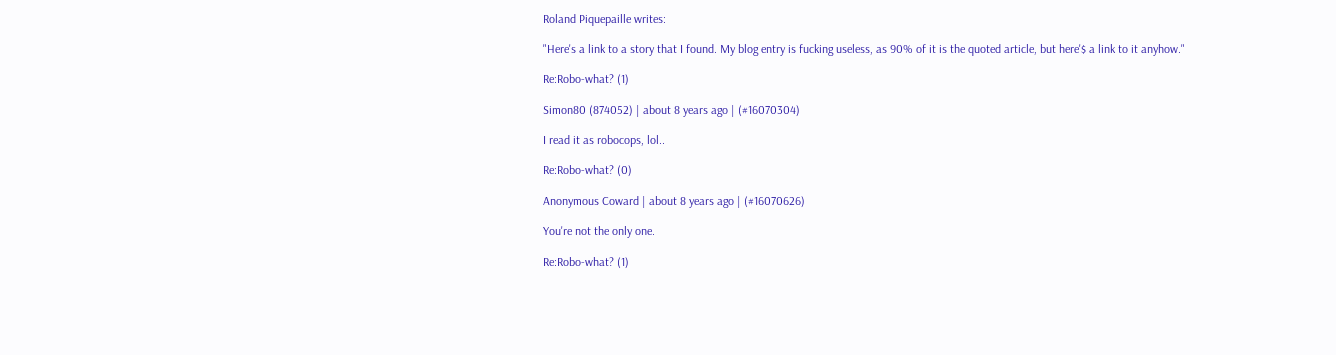Roland Piquepaille writes:

"Here's a link to a story that I found. My blog entry is fucking useless, as 90% of it is the quoted article, but here'$ a link to it anyhow."

Re:Robo-what? (1)

Simon80 (874052) | about 8 years ago | (#16070304)

I read it as robocops, lol..

Re:Robo-what? (0)

Anonymous Coward | about 8 years ago | (#16070626)

You're not the only one.

Re:Robo-what? (1)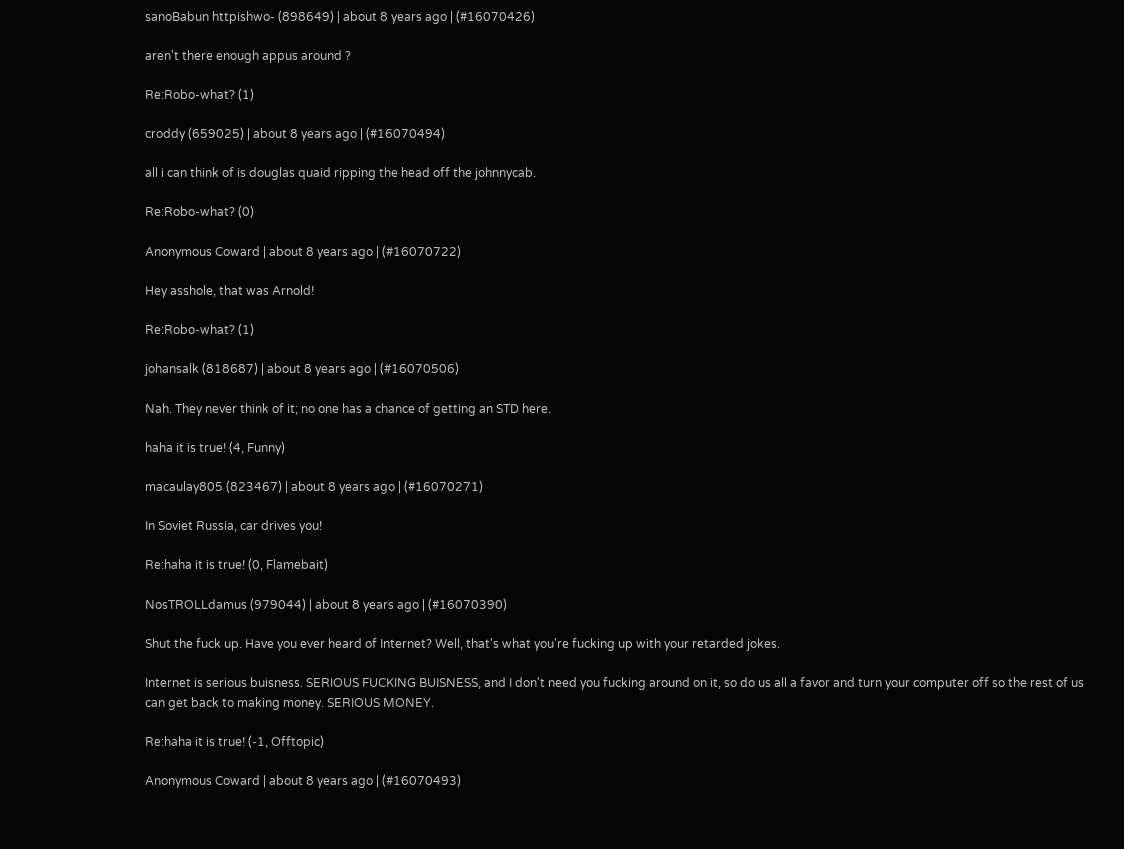sanoBabun httpishwo- (898649) | about 8 years ago | (#16070426)

aren't there enough appus around ?

Re:Robo-what? (1)

croddy (659025) | about 8 years ago | (#16070494)

all i can think of is douglas quaid ripping the head off the johnnycab.

Re:Robo-what? (0)

Anonymous Coward | about 8 years ago | (#16070722)

Hey asshole, that was Arnold!

Re:Robo-what? (1)

johansalk (818687) | about 8 years ago | (#16070506)

Nah. They never think of it; no one has a chance of getting an STD here.

haha it is true! (4, Funny)

macaulay805 (823467) | about 8 years ago | (#16070271)

In Soviet Russia, car drives you!

Re:haha it is true! (0, Flamebait)

NosTROLLdamus (979044) | about 8 years ago | (#16070390)

Shut the fuck up. Have you ever heard of Internet? Well, that's what you're fucking up with your retarded jokes.

Internet is serious buisness. SERIOUS FUCKING BUISNESS, and I don't need you fucking around on it, so do us all a favor and turn your computer off so the rest of us can get back to making money. SERIOUS MONEY.

Re:haha it is true! (-1, Offtopic)

Anonymous Coward | about 8 years ago | (#16070493)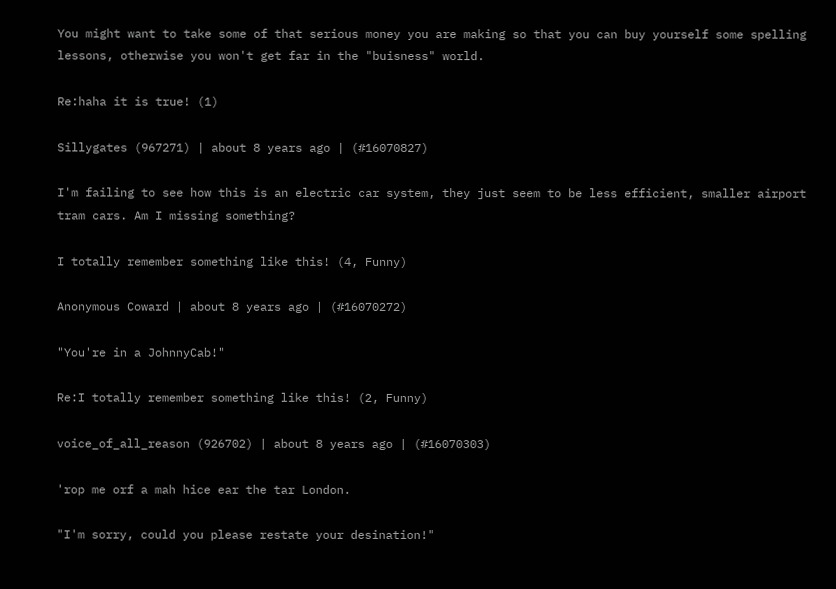You might want to take some of that serious money you are making so that you can buy yourself some spelling lessons, otherwise you won't get far in the "buisness" world.

Re:haha it is true! (1)

Sillygates (967271) | about 8 years ago | (#16070827)

I'm failing to see how this is an electric car system, they just seem to be less efficient, smaller airport tram cars. Am I missing something?

I totally remember something like this! (4, Funny)

Anonymous Coward | about 8 years ago | (#16070272)

"You're in a JohnnyCab!"

Re:I totally remember something like this! (2, Funny)

voice_of_all_reason (926702) | about 8 years ago | (#16070303)

'rop me orf a mah hice ear the tar London.

"I'm sorry, could you please restate your desination!"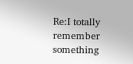Re:I totally remember something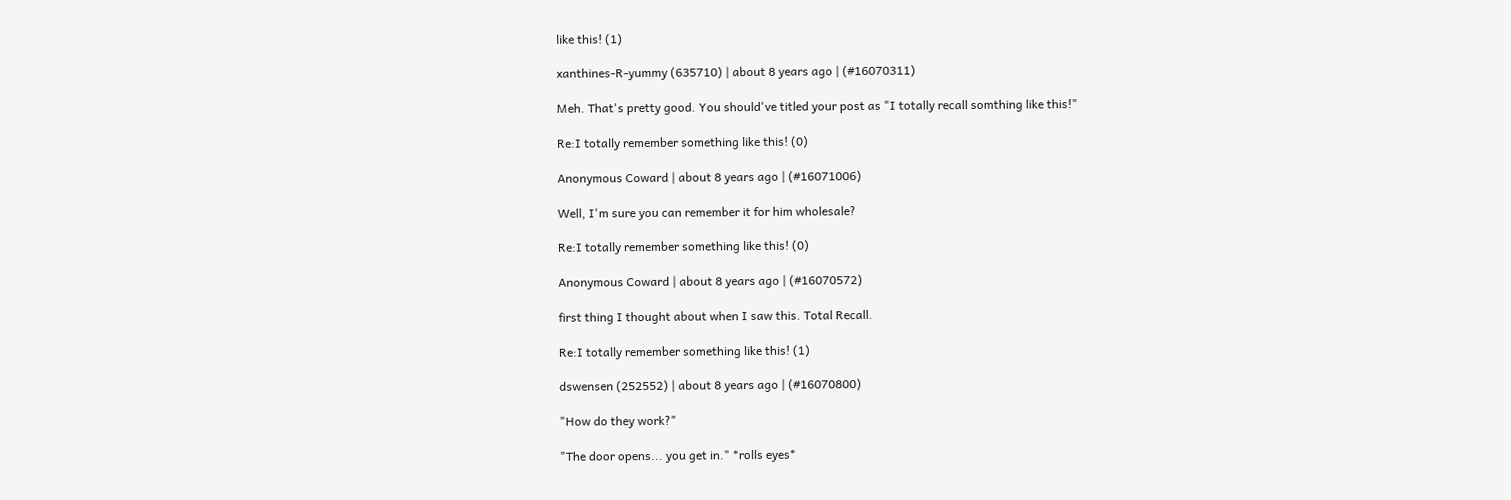like this! (1)

xanthines-R-yummy (635710) | about 8 years ago | (#16070311)

Meh. That's pretty good. You should've titled your post as "I totally recall somthing like this!"

Re:I totally remember something like this! (0)

Anonymous Coward | about 8 years ago | (#16071006)

Well, I'm sure you can remember it for him wholesale?

Re:I totally remember something like this! (0)

Anonymous Coward | about 8 years ago | (#16070572)

first thing I thought about when I saw this. Total Recall.

Re:I totally remember something like this! (1)

dswensen (252552) | about 8 years ago | (#16070800)

"How do they work?"

"The door opens... you get in." *rolls eyes*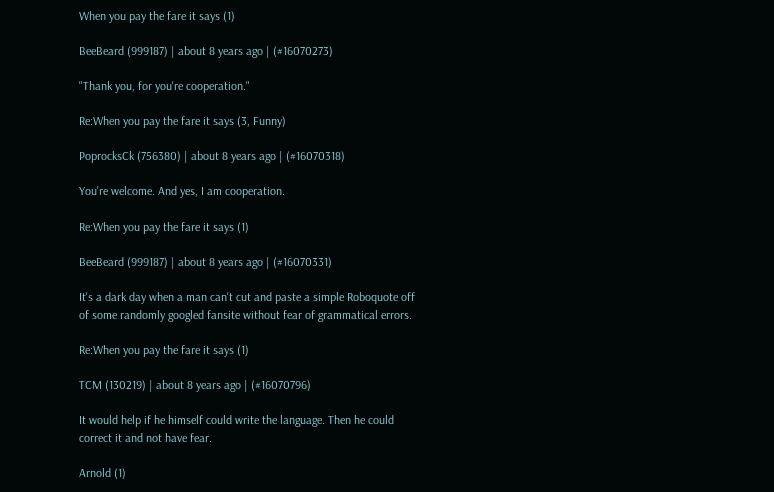When you pay the fare it says (1)

BeeBeard (999187) | about 8 years ago | (#16070273)

"Thank you, for you're cooperation."

Re:When you pay the fare it says (3, Funny)

PoprocksCk (756380) | about 8 years ago | (#16070318)

You're welcome. And yes, I am cooperation.

Re:When you pay the fare it says (1)

BeeBeard (999187) | about 8 years ago | (#16070331)

It's a dark day when a man can't cut and paste a simple Roboquote off of some randomly googled fansite without fear of grammatical errors.

Re:When you pay the fare it says (1)

TCM (130219) | about 8 years ago | (#16070796)

It would help if he himself could write the language. Then he could correct it and not have fear.

Arnold (1)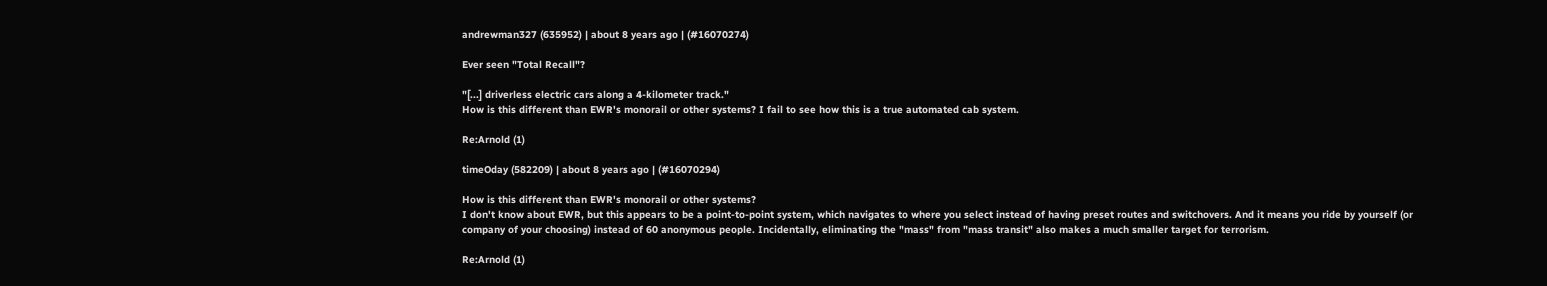andrewman327 (635952) | about 8 years ago | (#16070274)

Ever seen "Total Recall"?

"[...] driverless electric cars along a 4-kilometer track."
How is this different than EWR's monorail or other systems? I fail to see how this is a true automated cab system.

Re:Arnold (1)

timeOday (582209) | about 8 years ago | (#16070294)

How is this different than EWR's monorail or other systems?
I don't know about EWR, but this appears to be a point-to-point system, which navigates to where you select instead of having preset routes and switchovers. And it means you ride by yourself (or company of your choosing) instead of 60 anonymous people. Incidentally, eliminating the "mass" from "mass transit" also makes a much smaller target for terrorism.

Re:Arnold (1)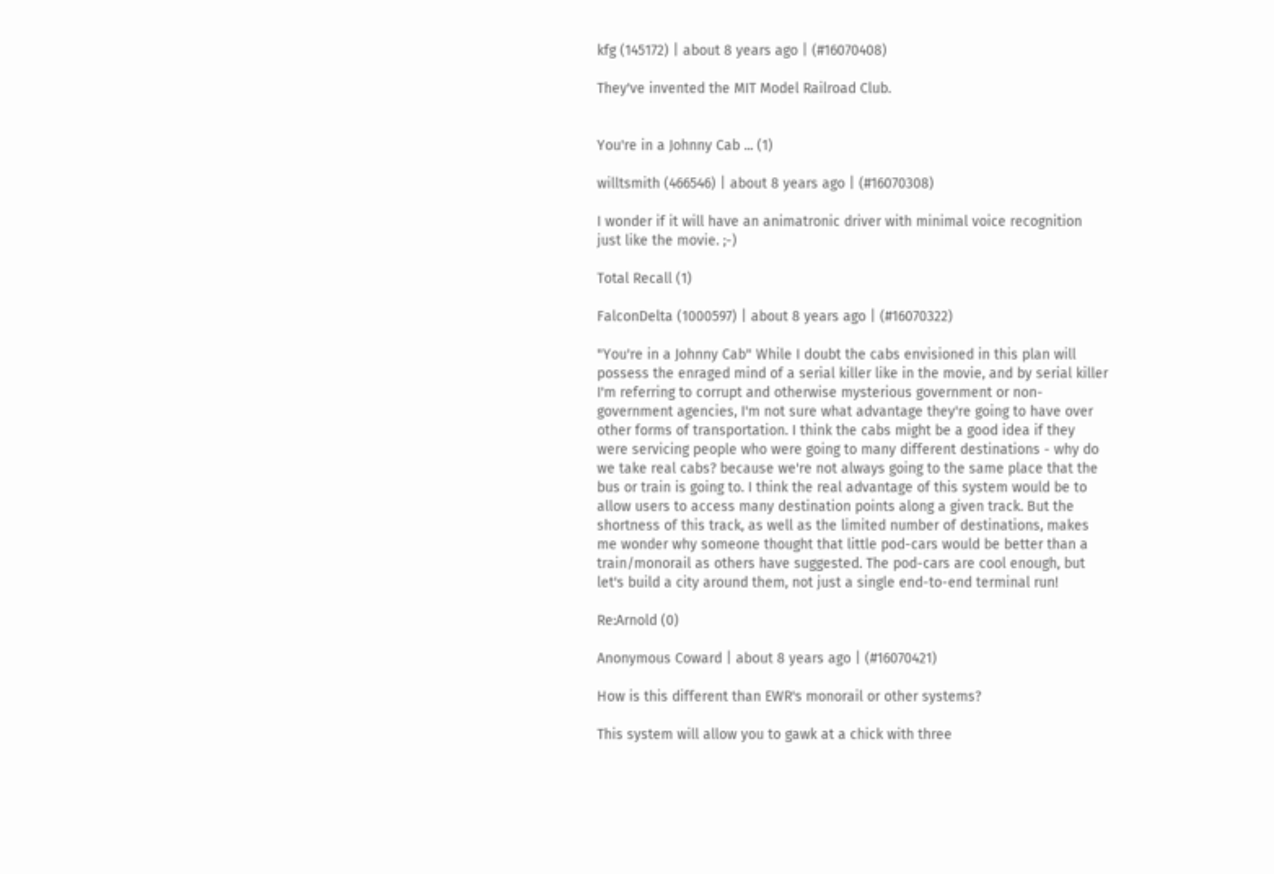kfg (145172) | about 8 years ago | (#16070408)

They've invented the MIT Model Railroad Club.


You're in a Johnny Cab ... (1)

willtsmith (466546) | about 8 years ago | (#16070308)

I wonder if it will have an animatronic driver with minimal voice recognition just like the movie. ;-)

Total Recall (1)

FalconDelta (1000597) | about 8 years ago | (#16070322)

"You're in a Johnny Cab" While I doubt the cabs envisioned in this plan will possess the enraged mind of a serial killer like in the movie, and by serial killer I'm referring to corrupt and otherwise mysterious government or non-government agencies, I'm not sure what advantage they're going to have over other forms of transportation. I think the cabs might be a good idea if they were servicing people who were going to many different destinations - why do we take real cabs? because we're not always going to the same place that the bus or train is going to. I think the real advantage of this system would be to allow users to access many destination points along a given track. But the shortness of this track, as well as the limited number of destinations, makes me wonder why someone thought that little pod-cars would be better than a train/monorail as others have suggested. The pod-cars are cool enough, but let's build a city around them, not just a single end-to-end terminal run!

Re:Arnold (0)

Anonymous Coward | about 8 years ago | (#16070421)

How is this different than EWR's monorail or other systems?

This system will allow you to gawk at a chick with three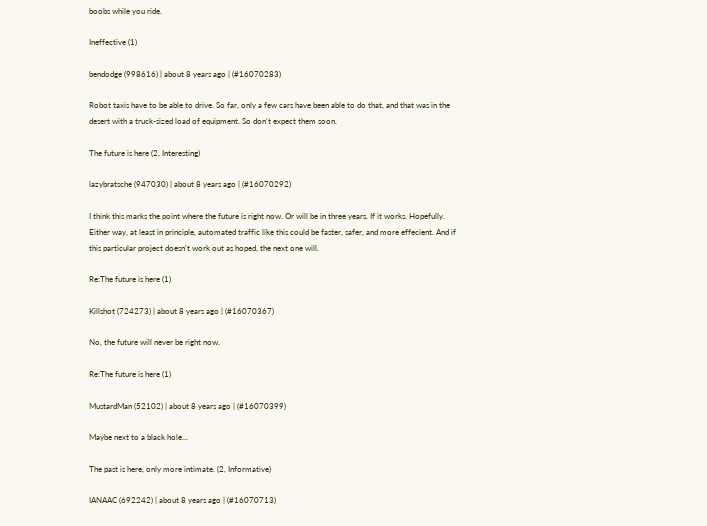boobs while you ride.

Ineffective (1)

bendodge (998616) | about 8 years ago | (#16070283)

Robot taxis have to be able to drive. So far, only a few cars have been able to do that, and that was in the desert with a truck-sized load of equipment. So don't expect them soon.

The future is here (2, Interesting)

lazybratsche (947030) | about 8 years ago | (#16070292)

I think this marks the point where the future is right now. Or will be in three years. If it works. Hopefully. Either way, at least in principle, automated traffic like this could be faster, safer, and more effecient. And if this particular project doesn't work out as hoped, the next one will.

Re:The future is here (1)

Killshot (724273) | about 8 years ago | (#16070367)

No, the future will never be right now.

Re:The future is here (1)

MustardMan (52102) | about 8 years ago | (#16070399)

Maybe next to a black hole...

The past is here, only more intimate. (2, Informative)

IANAAC (692242) | about 8 years ago | (#16070713)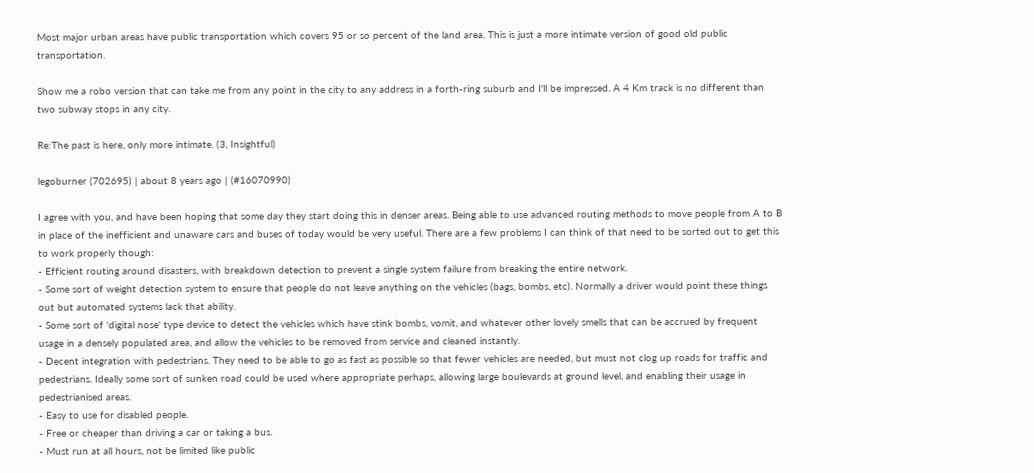Most major urban areas have public transportation which covers 95 or so percent of the land area. This is just a more intimate version of good old public transportation.

Show me a robo version that can take me from any point in the city to any address in a forth-ring suburb and I'll be impressed. A 4 Km track is no different than two subway stops in any city.

Re:The past is here, only more intimate. (3, Insightful)

legoburner (702695) | about 8 years ago | (#16070990)

I agree with you, and have been hoping that some day they start doing this in denser areas. Being able to use advanced routing methods to move people from A to B in place of the inefficient and unaware cars and buses of today would be very useful. There are a few problems I can think of that need to be sorted out to get this to work properly though:
- Efficient routing around disasters, with breakdown detection to prevent a single system failure from breaking the entire network.
- Some sort of weight detection system to ensure that people do not leave anything on the vehicles (bags, bombs, etc). Normally a driver would point these things out but automated systems lack that ability.
- Some sort of 'digital nose' type device to detect the vehicles which have stink bombs, vomit, and whatever other lovely smells that can be accrued by frequent usage in a densely populated area, and allow the vehicles to be removed from service and cleaned instantly.
- Decent integration with pedestrians. They need to be able to go as fast as possible so that fewer vehicles are needed, but must not clog up roads for traffic and pedestrians. Ideally some sort of sunken road could be used where appropriate perhaps, allowing large boulevards at ground level, and enabling their usage in pedestrianised areas.
- Easy to use for disabled people.
- Free or cheaper than driving a car or taking a bus.
- Must run at all hours, not be limited like public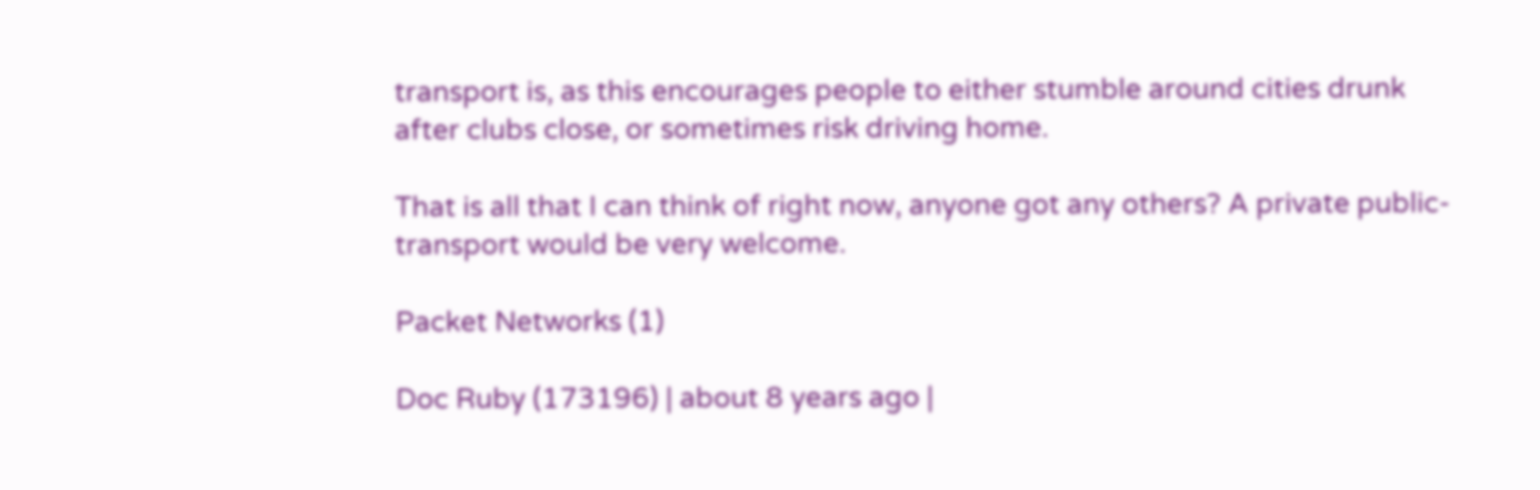transport is, as this encourages people to either stumble around cities drunk after clubs close, or sometimes risk driving home.

That is all that I can think of right now, anyone got any others? A private public-transport would be very welcome.

Packet Networks (1)

Doc Ruby (173196) | about 8 years ago |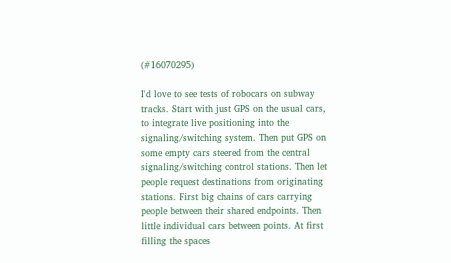(#16070295)

I'd love to see tests of robocars on subway tracks. Start with just GPS on the usual cars, to integrate live positioning into the signaling/switching system. Then put GPS on some empty cars steered from the central signaling/switching control stations. Then let people request destinations from originating stations. First big chains of cars carrying people between their shared endpoints. Then little individual cars between points. At first filling the spaces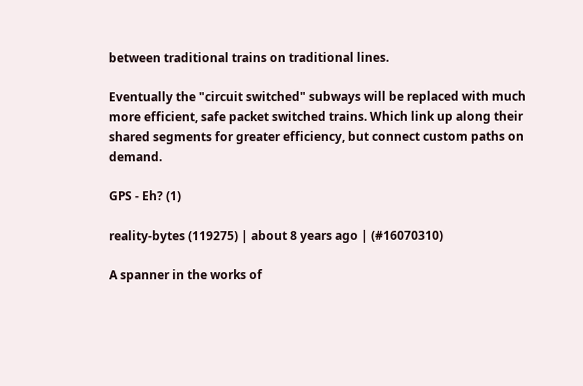between traditional trains on traditional lines.

Eventually the "circuit switched" subways will be replaced with much more efficient, safe packet switched trains. Which link up along their shared segments for greater efficiency, but connect custom paths on demand.

GPS - Eh? (1)

reality-bytes (119275) | about 8 years ago | (#16070310)

A spanner in the works of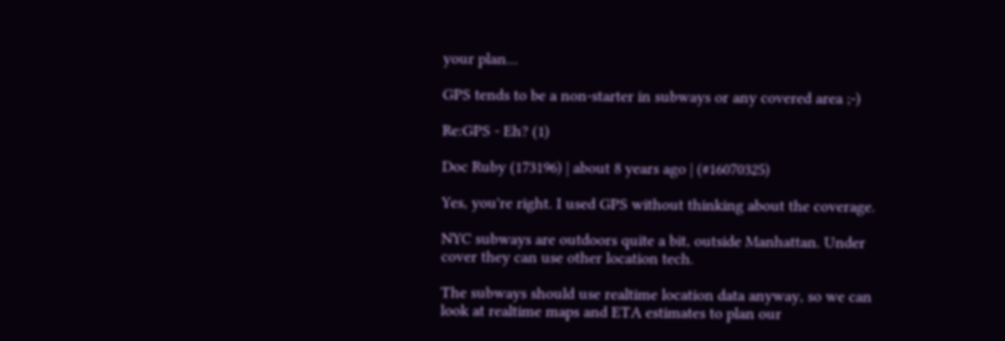your plan...

GPS tends to be a non-starter in subways or any covered area ;-)

Re:GPS - Eh? (1)

Doc Ruby (173196) | about 8 years ago | (#16070325)

Yes, you're right. I used GPS without thinking about the coverage.

NYC subways are outdoors quite a bit, outside Manhattan. Under cover they can use other location tech.

The subways should use realtime location data anyway, so we can look at realtime maps and ETA estimates to plan our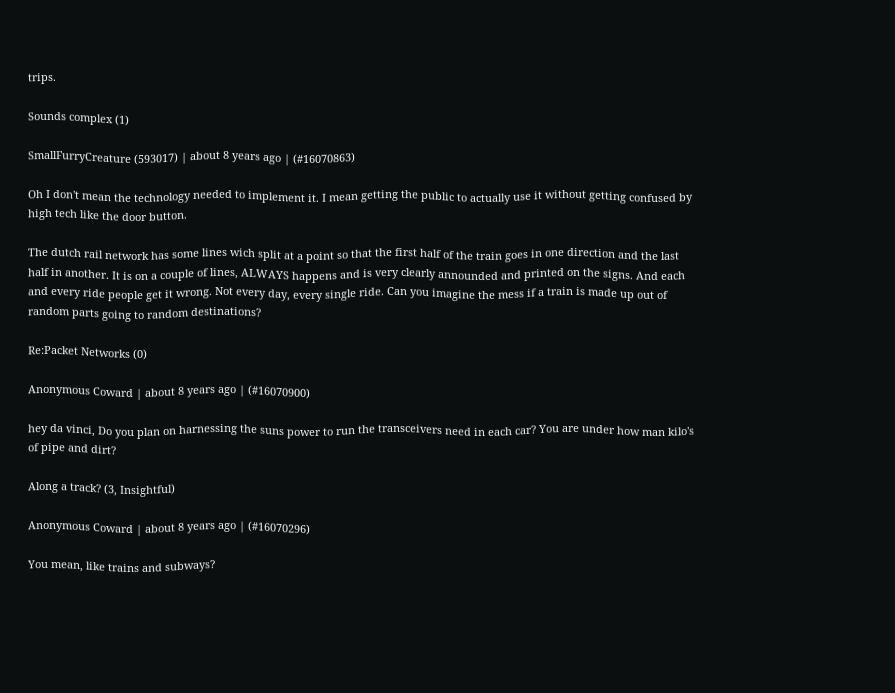trips.

Sounds complex (1)

SmallFurryCreature (593017) | about 8 years ago | (#16070863)

Oh I don't mean the technology needed to implement it. I mean getting the public to actually use it without getting confused by high tech like the door button.

The dutch rail network has some lines wich split at a point so that the first half of the train goes in one direction and the last half in another. It is on a couple of lines, ALWAYS happens and is very clearly announded and printed on the signs. And each and every ride people get it wrong. Not every day, every single ride. Can you imagine the mess if a train is made up out of random parts going to random destinations?

Re:Packet Networks (0)

Anonymous Coward | about 8 years ago | (#16070900)

hey da vinci, Do you plan on harnessing the suns power to run the transceivers need in each car? You are under how man kilo's of pipe and dirt?

Along a track? (3, Insightful)

Anonymous Coward | about 8 years ago | (#16070296)

You mean, like trains and subways?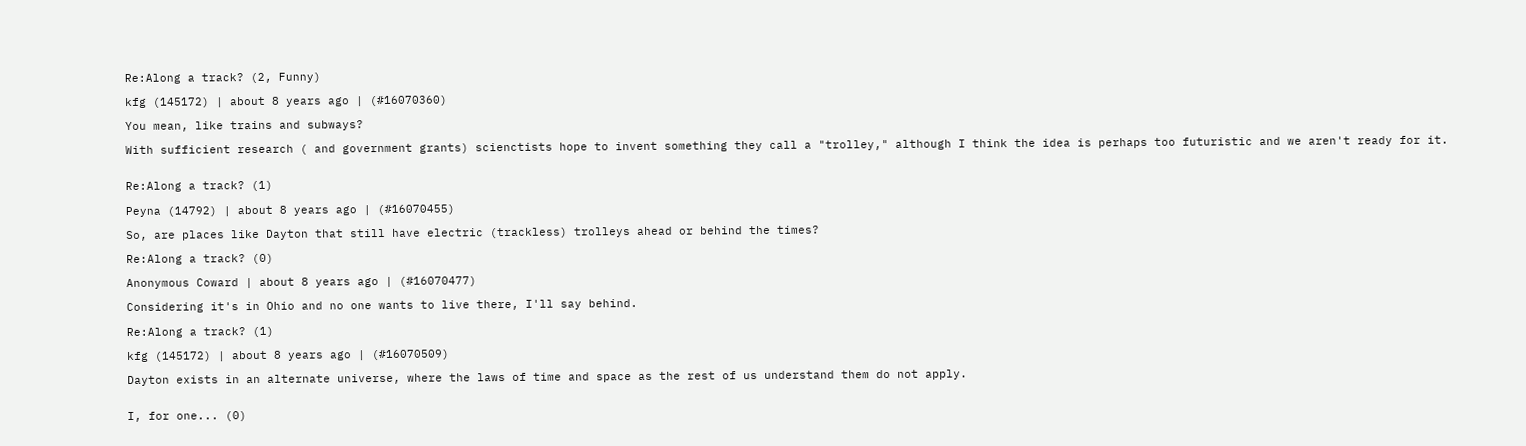Re:Along a track? (2, Funny)

kfg (145172) | about 8 years ago | (#16070360)

You mean, like trains and subways?

With sufficient research ( and government grants) scienctists hope to invent something they call a "trolley," although I think the idea is perhaps too futuristic and we aren't ready for it.


Re:Along a track? (1)

Peyna (14792) | about 8 years ago | (#16070455)

So, are places like Dayton that still have electric (trackless) trolleys ahead or behind the times?

Re:Along a track? (0)

Anonymous Coward | about 8 years ago | (#16070477)

Considering it's in Ohio and no one wants to live there, I'll say behind.

Re:Along a track? (1)

kfg (145172) | about 8 years ago | (#16070509)

Dayton exists in an alternate universe, where the laws of time and space as the rest of us understand them do not apply.


I, for one... (0)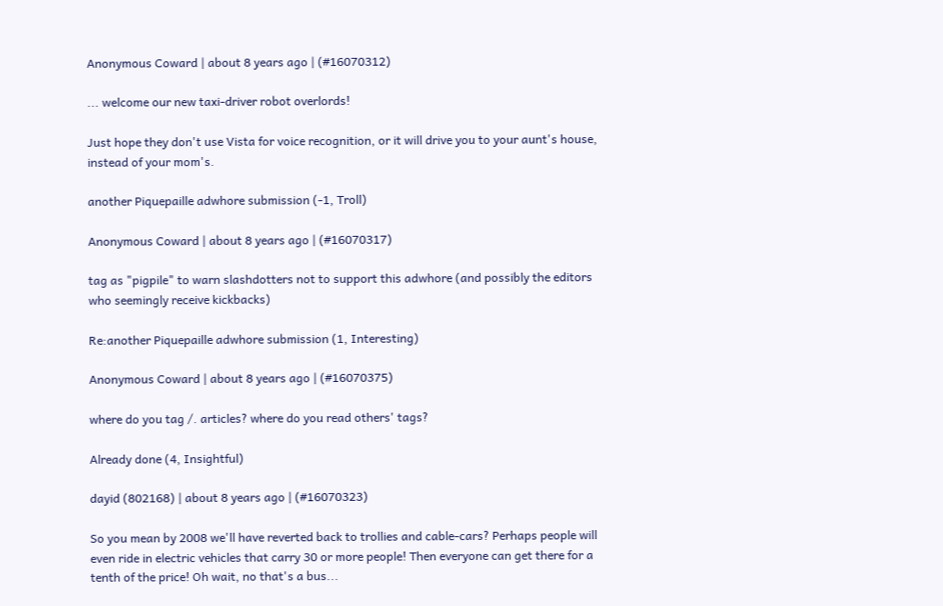Anonymous Coward | about 8 years ago | (#16070312)

... welcome our new taxi-driver robot overlords!

Just hope they don't use Vista for voice recognition, or it will drive you to your aunt's house, instead of your mom's.

another Piquepaille adwhore submission (-1, Troll)

Anonymous Coward | about 8 years ago | (#16070317)

tag as "pigpile" to warn slashdotters not to support this adwhore (and possibly the editors who seemingly receive kickbacks)

Re:another Piquepaille adwhore submission (1, Interesting)

Anonymous Coward | about 8 years ago | (#16070375)

where do you tag /. articles? where do you read others' tags?

Already done (4, Insightful)

dayid (802168) | about 8 years ago | (#16070323)

So you mean by 2008 we'll have reverted back to trollies and cable-cars? Perhaps people will even ride in electric vehicles that carry 30 or more people! Then everyone can get there for a tenth of the price! Oh wait, no that's a bus...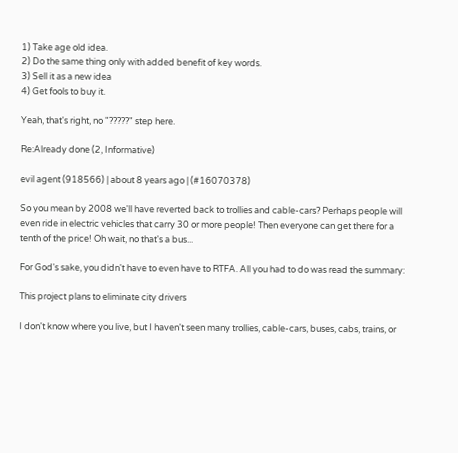1) Take age old idea.
2) Do the same thing only with added benefit of key words.
3) Sell it as a new idea
4) Get fools to buy it.

Yeah, that's right, no "?????" step here.

Re:Already done (2, Informative)

evil agent (918566) | about 8 years ago | (#16070378)

So you mean by 2008 we'll have reverted back to trollies and cable-cars? Perhaps people will even ride in electric vehicles that carry 30 or more people! Then everyone can get there for a tenth of the price! Oh wait, no that's a bus...

For God's sake, you didn't have to even have to RTFA. All you had to do was read the summary:

This project plans to eliminate city drivers

I don't know where you live, but I haven't seen many trollies, cable-cars, buses, cabs, trains, or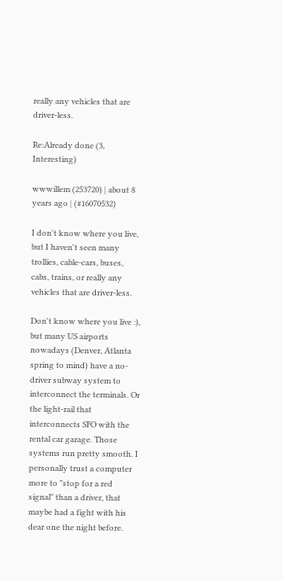really any vehicles that are driver-less.

Re:Already done (3, Interesting)

wwwillem (253720) | about 8 years ago | (#16070532)

I don't know where you live, but I haven't seen many trollies, cable-cars, buses, cabs, trains, or really any vehicles that are driver-less.

Don't know where you live :), but many US airports nowadays (Denver, Atlanta spring to mind) have a no-driver subway system to interconnect the terminals. Or the light-rail that interconnects SFO with the rental car garage. Those systems run pretty smooth. I personally trust a computer more to "stop for a red signal" than a driver, that maybe had a fight with his dear one the night before.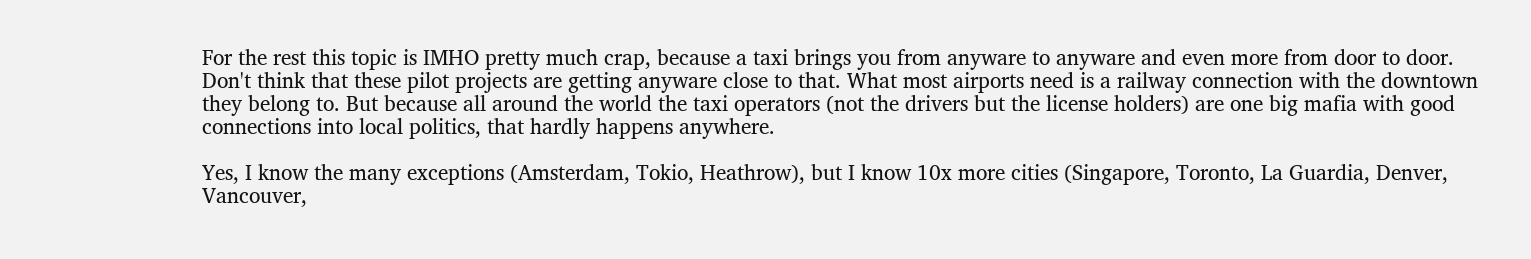For the rest this topic is IMHO pretty much crap, because a taxi brings you from anyware to anyware and even more from door to door. Don't think that these pilot projects are getting anyware close to that. What most airports need is a railway connection with the downtown they belong to. But because all around the world the taxi operators (not the drivers but the license holders) are one big mafia with good connections into local politics, that hardly happens anywhere.

Yes, I know the many exceptions (Amsterdam, Tokio, Heathrow), but I know 10x more cities (Singapore, Toronto, La Guardia, Denver, Vancouver,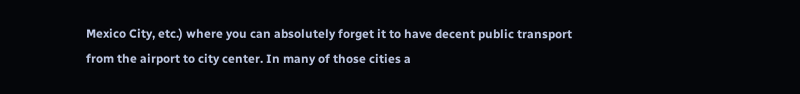Mexico City, etc.) where you can absolutely forget it to have decent public transport from the airport to city center. In many of those cities a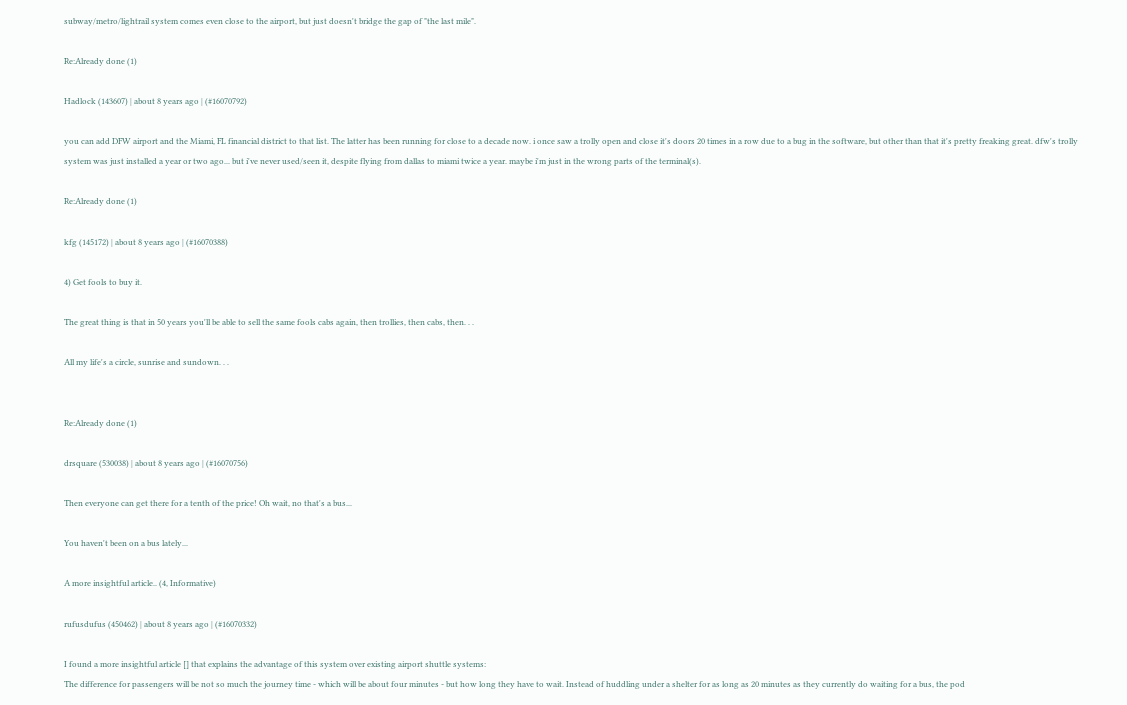subway/metro/lightrail system comes even close to the airport, but just doesn't bridge the gap of "the last mile".

Re:Already done (1)

Hadlock (143607) | about 8 years ago | (#16070792)

you can add DFW airport and the Miami, FL financial district to that list. The latter has been running for close to a decade now. i once saw a trolly open and close it's doors 20 times in a row due to a bug in the software, but other than that it's pretty freaking great. dfw's trolly system was just installed a year or two ago... but i've never used/seen it, despite flying from dallas to miami twice a year. maybe i'm just in the wrong parts of the terminal(s).

Re:Already done (1)

kfg (145172) | about 8 years ago | (#16070388)

4) Get fools to buy it.

The great thing is that in 50 years you'll be able to sell the same fools cabs again, then trollies, then cabs, then. . .

All my life's a circle, sunrise and sundown. . .


Re:Already done (1)

drsquare (530038) | about 8 years ago | (#16070756)

Then everyone can get there for a tenth of the price! Oh wait, no that's a bus...

You haven't been on a bus lately...

A more insightful article.. (4, Informative)

rufusdufus (450462) | about 8 years ago | (#16070332)

I found a more insightful article [] that explains the advantage of this system over existing airport shuttle systems:
The difference for passengers will be not so much the journey time - which will be about four minutes - but how long they have to wait. Instead of huddling under a shelter for as long as 20 minutes as they currently do waiting for a bus, the pod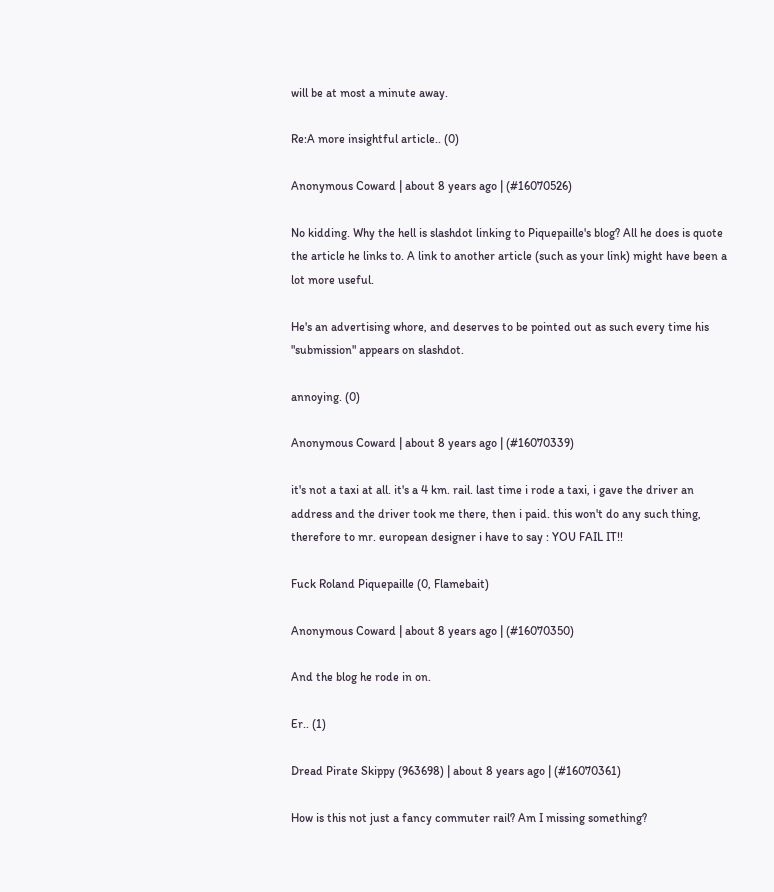will be at most a minute away.

Re:A more insightful article.. (0)

Anonymous Coward | about 8 years ago | (#16070526)

No kidding. Why the hell is slashdot linking to Piquepaille's blog? All he does is quote the article he links to. A link to another article (such as your link) might have been a lot more useful.

He's an advertising whore, and deserves to be pointed out as such every time his "submission" appears on slashdot.

annoying. (0)

Anonymous Coward | about 8 years ago | (#16070339)

it's not a taxi at all. it's a 4 km. rail. last time i rode a taxi, i gave the driver an address and the driver took me there, then i paid. this won't do any such thing, therefore to mr. european designer i have to say : YOU FAIL IT!!

Fuck Roland Piquepaille (0, Flamebait)

Anonymous Coward | about 8 years ago | (#16070350)

And the blog he rode in on.

Er.. (1)

Dread Pirate Skippy (963698) | about 8 years ago | (#16070361)

How is this not just a fancy commuter rail? Am I missing something?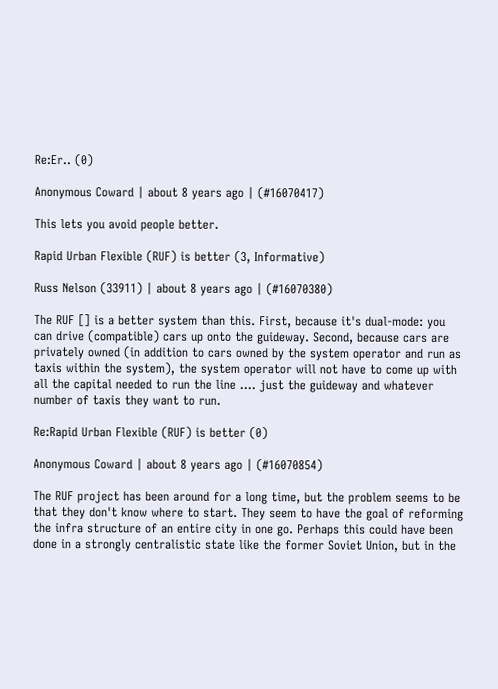Re:Er.. (0)

Anonymous Coward | about 8 years ago | (#16070417)

This lets you avoid people better.

Rapid Urban Flexible (RUF) is better (3, Informative)

Russ Nelson (33911) | about 8 years ago | (#16070380)

The RUF [] is a better system than this. First, because it's dual-mode: you can drive (compatible) cars up onto the guideway. Second, because cars are privately owned (in addition to cars owned by the system operator and run as taxis within the system), the system operator will not have to come up with all the capital needed to run the line .... just the guideway and whatever number of taxis they want to run.

Re:Rapid Urban Flexible (RUF) is better (0)

Anonymous Coward | about 8 years ago | (#16070854)

The RUF project has been around for a long time, but the problem seems to be that they don't know where to start. They seem to have the goal of reforming the infra structure of an entire city in one go. Perhaps this could have been done in a strongly centralistic state like the former Soviet Union, but in the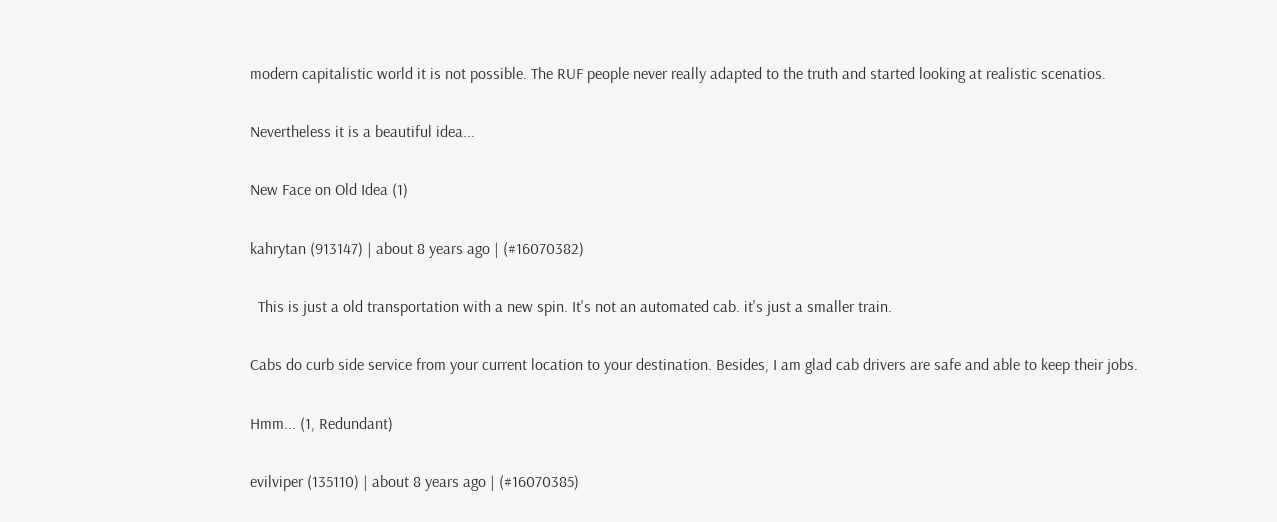modern capitalistic world it is not possible. The RUF people never really adapted to the truth and started looking at realistic scenatios.

Nevertheless it is a beautiful idea...

New Face on Old Idea (1)

kahrytan (913147) | about 8 years ago | (#16070382)

  This is just a old transportation with a new spin. It's not an automated cab. it's just a smaller train.

Cabs do curb side service from your current location to your destination. Besides, I am glad cab drivers are safe and able to keep their jobs.

Hmm... (1, Redundant)

evilviper (135110) | about 8 years ago | (#16070385)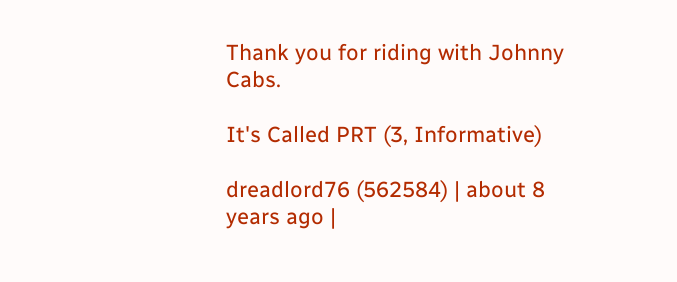Thank you for riding with Johnny Cabs.

It's Called PRT (3, Informative)

dreadlord76 (562584) | about 8 years ago |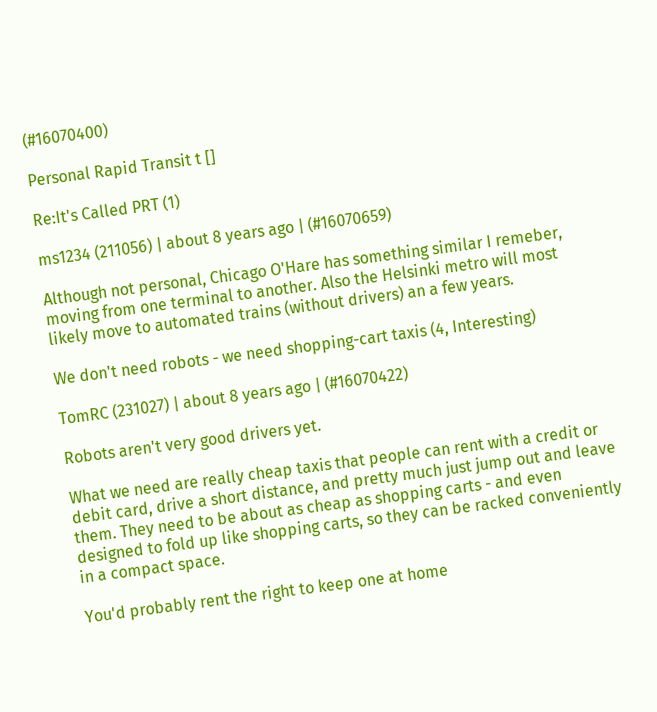(#16070400)

Personal Rapid Transit t []

Re:It's Called PRT (1)

ms1234 (211056) | about 8 years ago | (#16070659)

Although not personal, Chicago O'Hare has something similar I remeber, moving from one terminal to another. Also the Helsinki metro will most likely move to automated trains (without drivers) an a few years.

We don't need robots - we need shopping-cart taxis (4, Interesting)

TomRC (231027) | about 8 years ago | (#16070422)

Robots aren't very good drivers yet.

What we need are really cheap taxis that people can rent with a credit or debit card, drive a short distance, and pretty much just jump out and leave them. They need to be about as cheap as shopping carts - and even designed to fold up like shopping carts, so they can be racked conveniently in a compact space.

You'd probably rent the right to keep one at home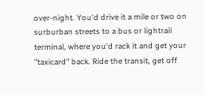over-night. You'd drive it a mile or two on surburban streets to a bus or lightrail terminal, where you'd rack it and get your "taxicard" back. Ride the transit, get off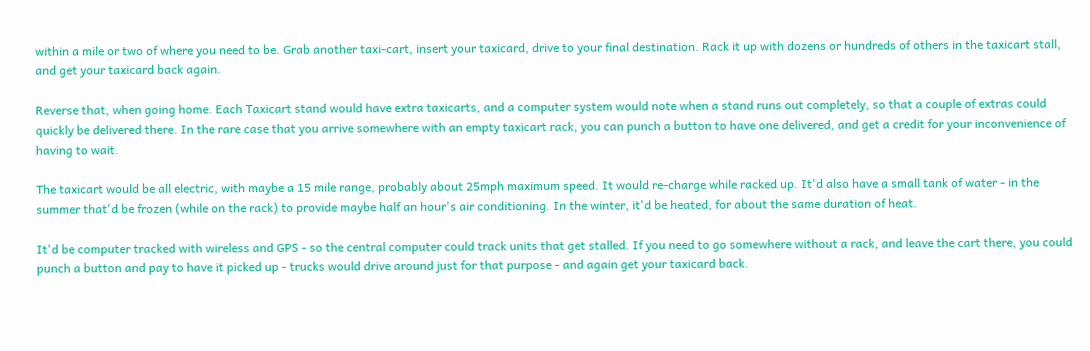within a mile or two of where you need to be. Grab another taxi-cart, insert your taxicard, drive to your final destination. Rack it up with dozens or hundreds of others in the taxicart stall, and get your taxicard back again.

Reverse that, when going home. Each Taxicart stand would have extra taxicarts, and a computer system would note when a stand runs out completely, so that a couple of extras could quickly be delivered there. In the rare case that you arrive somewhere with an empty taxicart rack, you can punch a button to have one delivered, and get a credit for your inconvenience of having to wait.

The taxicart would be all electric, with maybe a 15 mile range, probably about 25mph maximum speed. It would re-charge while racked up. It'd also have a small tank of water - in the summer that'd be frozen (while on the rack) to provide maybe half an hour's air conditioning. In the winter, it'd be heated, for about the same duration of heat.

It'd be computer tracked with wireless and GPS - so the central computer could track units that get stalled. If you need to go somewhere without a rack, and leave the cart there, you could punch a button and pay to have it picked up - trucks would drive around just for that purpose - and again get your taxicard back.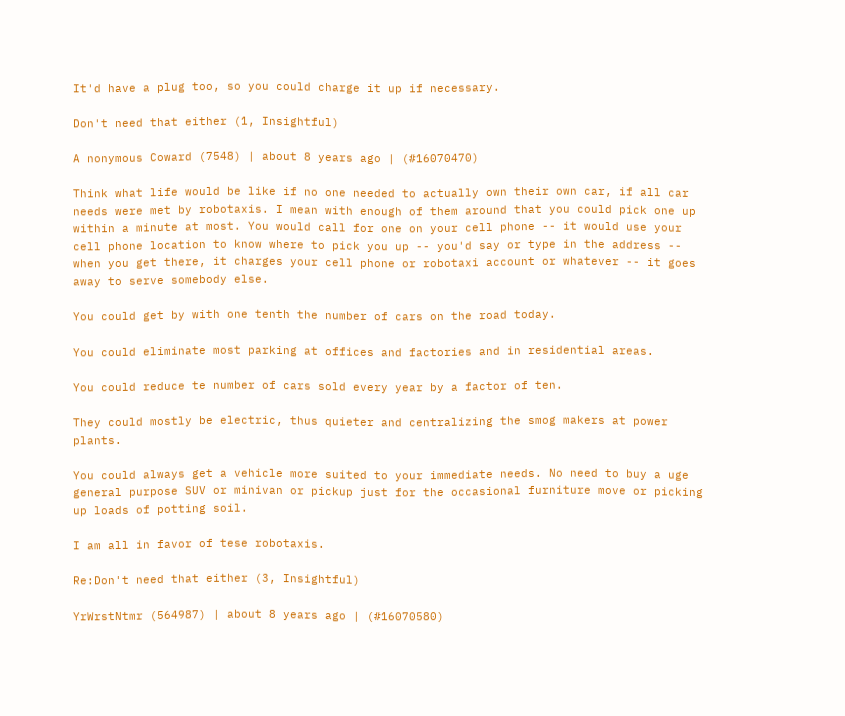It'd have a plug too, so you could charge it up if necessary.

Don't need that either (1, Insightful)

A nonymous Coward (7548) | about 8 years ago | (#16070470)

Think what life would be like if no one needed to actually own their own car, if all car needs were met by robotaxis. I mean with enough of them around that you could pick one up within a minute at most. You would call for one on your cell phone -- it would use your cell phone location to know where to pick you up -- you'd say or type in the address -- when you get there, it charges your cell phone or robotaxi account or whatever -- it goes away to serve somebody else.

You could get by with one tenth the number of cars on the road today.

You could eliminate most parking at offices and factories and in residential areas.

You could reduce te number of cars sold every year by a factor of ten.

They could mostly be electric, thus quieter and centralizing the smog makers at power plants.

You could always get a vehicle more suited to your immediate needs. No need to buy a uge general purpose SUV or minivan or pickup just for the occasional furniture move or picking up loads of potting soil.

I am all in favor of tese robotaxis.

Re:Don't need that either (3, Insightful)

YrWrstNtmr (564987) | about 8 years ago | (#16070580)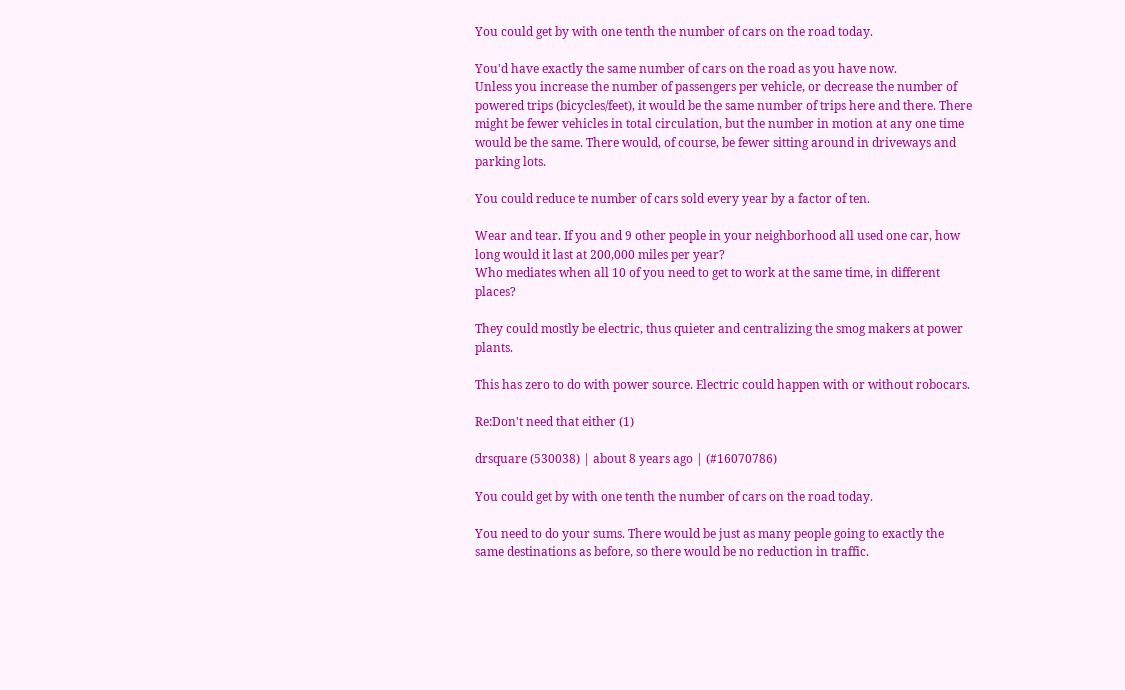You could get by with one tenth the number of cars on the road today.

You'd have exactly the same number of cars on the road as you have now.
Unless you increase the number of passengers per vehicle, or decrease the number of powered trips (bicycles/feet), it would be the same number of trips here and there. There might be fewer vehicles in total circulation, but the number in motion at any one time would be the same. There would, of course, be fewer sitting around in driveways and parking lots.

You could reduce te number of cars sold every year by a factor of ten.

Wear and tear. If you and 9 other people in your neighborhood all used one car, how long would it last at 200,000 miles per year?
Who mediates when all 10 of you need to get to work at the same time, in different places?

They could mostly be electric, thus quieter and centralizing the smog makers at power plants.

This has zero to do with power source. Electric could happen with or without robocars.

Re:Don't need that either (1)

drsquare (530038) | about 8 years ago | (#16070786)

You could get by with one tenth the number of cars on the road today.

You need to do your sums. There would be just as many people going to exactly the same destinations as before, so there would be no reduction in traffic.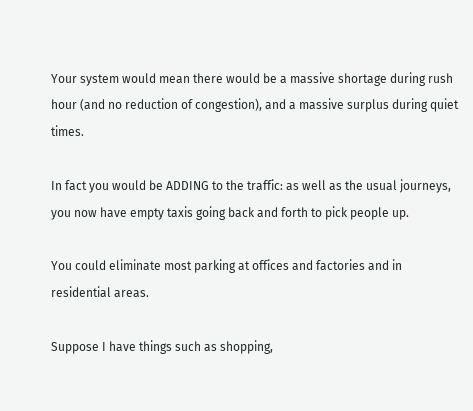Your system would mean there would be a massive shortage during rush hour (and no reduction of congestion), and a massive surplus during quiet times.

In fact you would be ADDING to the traffic: as well as the usual journeys, you now have empty taxis going back and forth to pick people up.

You could eliminate most parking at offices and factories and in residential areas.

Suppose I have things such as shopping,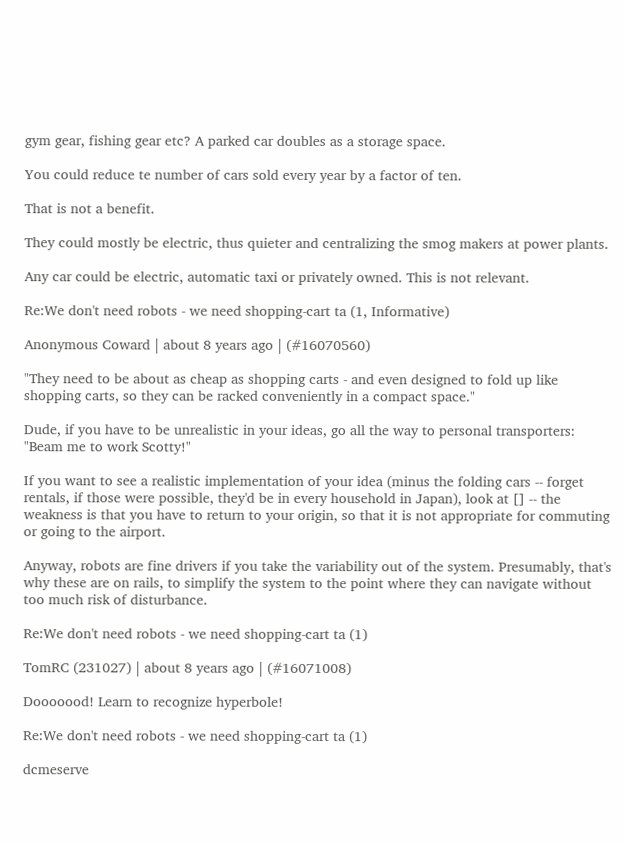gym gear, fishing gear etc? A parked car doubles as a storage space.

You could reduce te number of cars sold every year by a factor of ten.

That is not a benefit.

They could mostly be electric, thus quieter and centralizing the smog makers at power plants.

Any car could be electric, automatic taxi or privately owned. This is not relevant.

Re:We don't need robots - we need shopping-cart ta (1, Informative)

Anonymous Coward | about 8 years ago | (#16070560)

"They need to be about as cheap as shopping carts - and even designed to fold up like shopping carts, so they can be racked conveniently in a compact space."

Dude, if you have to be unrealistic in your ideas, go all the way to personal transporters: "Beam me to work Scotty!"

If you want to see a realistic implementation of your idea (minus the folding cars -- forget rentals, if those were possible, they'd be in every household in Japan), look at [] -- the weakness is that you have to return to your origin, so that it is not appropriate for commuting or going to the airport.

Anyway, robots are fine drivers if you take the variability out of the system. Presumably, that's why these are on rails, to simplify the system to the point where they can navigate without too much risk of disturbance.

Re:We don't need robots - we need shopping-cart ta (1)

TomRC (231027) | about 8 years ago | (#16071008)

Dooooood! Learn to recognize hyperbole!

Re:We don't need robots - we need shopping-cart ta (1)

dcmeserve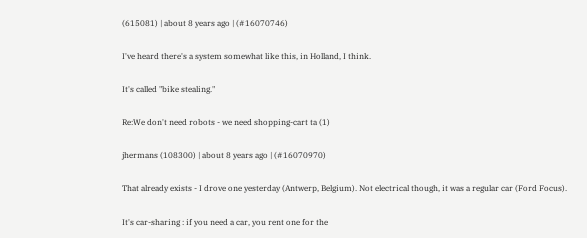(615081) | about 8 years ago | (#16070746)

I've heard there's a system somewhat like this, in Holland, I think.

It's called "bike stealing."

Re:We don't need robots - we need shopping-cart ta (1)

jhermans (108300) | about 8 years ago | (#16070970)

That already exists - I drove one yesterday (Antwerp, Belgium). Not electrical though, it was a regular car (Ford Focus).

It's car-sharing : if you need a car, you rent one for the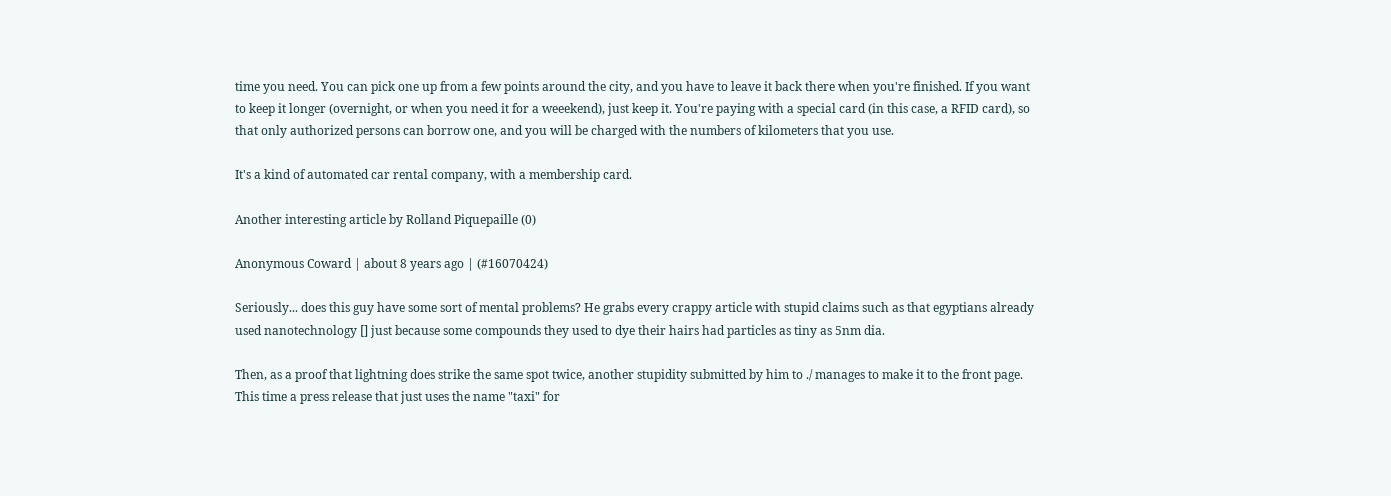time you need. You can pick one up from a few points around the city, and you have to leave it back there when you're finished. If you want to keep it longer (overnight, or when you need it for a weeekend), just keep it. You're paying with a special card (in this case, a RFID card), so that only authorized persons can borrow one, and you will be charged with the numbers of kilometers that you use.

It's a kind of automated car rental company, with a membership card.

Another interesting article by Rolland Piquepaille (0)

Anonymous Coward | about 8 years ago | (#16070424)

Seriously... does this guy have some sort of mental problems? He grabs every crappy article with stupid claims such as that egyptians already used nanotechnology [] just because some compounds they used to dye their hairs had particles as tiny as 5nm dia.

Then, as a proof that lightning does strike the same spot twice, another stupidity submitted by him to ./ manages to make it to the front page. This time a press release that just uses the name "taxi" for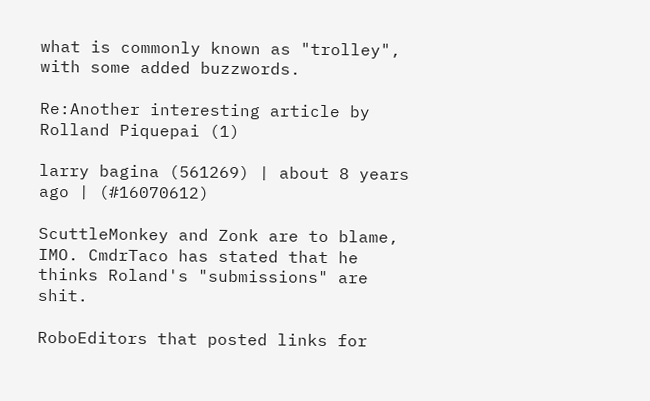what is commonly known as "trolley", with some added buzzwords.

Re:Another interesting article by Rolland Piquepai (1)

larry bagina (561269) | about 8 years ago | (#16070612)

ScuttleMonkey and Zonk are to blame, IMO. CmdrTaco has stated that he thinks Roland's "submissions" are shit.

RoboEditors that posted links for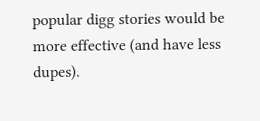popular digg stories would be more effective (and have less dupes).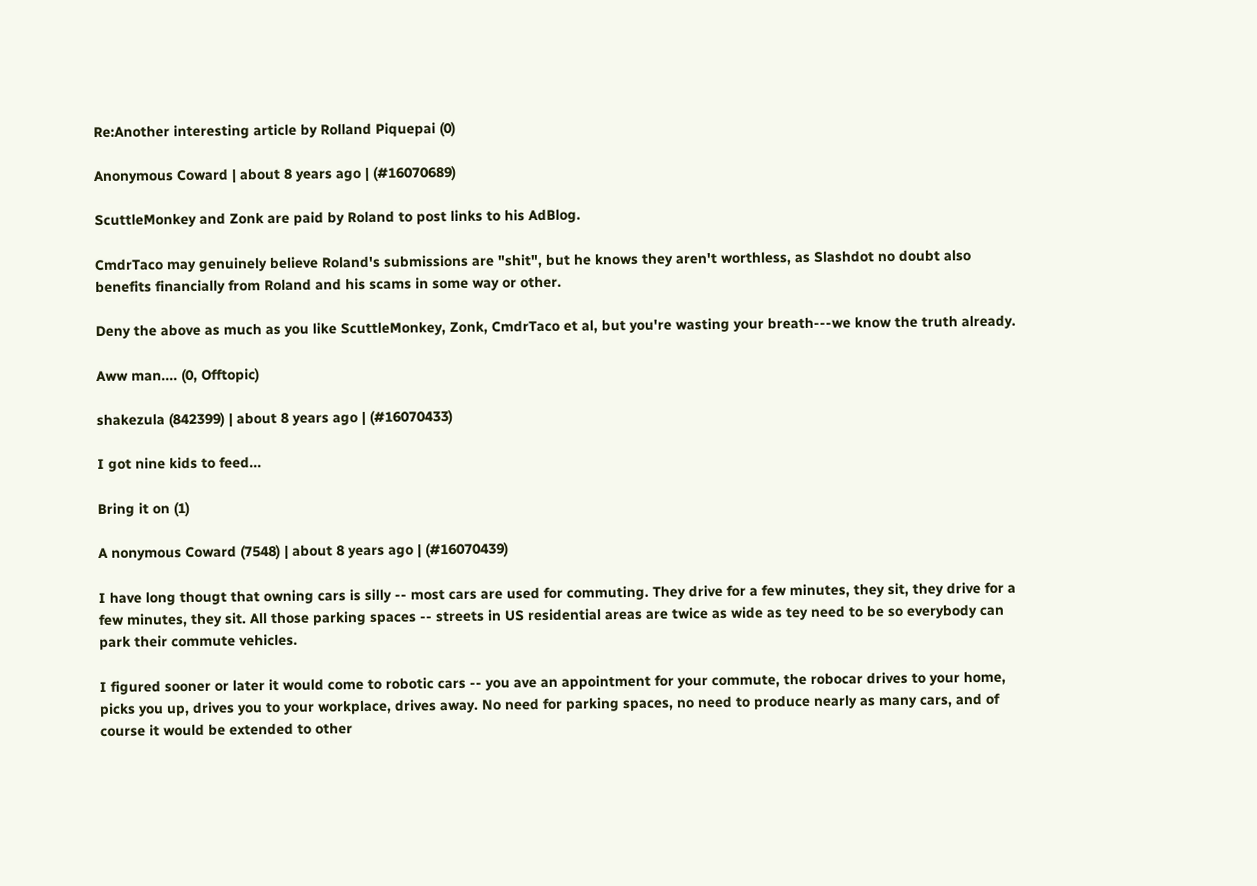Re:Another interesting article by Rolland Piquepai (0)

Anonymous Coward | about 8 years ago | (#16070689)

ScuttleMonkey and Zonk are paid by Roland to post links to his AdBlog.

CmdrTaco may genuinely believe Roland's submissions are "shit", but he knows they aren't worthless, as Slashdot no doubt also benefits financially from Roland and his scams in some way or other.

Deny the above as much as you like ScuttleMonkey, Zonk, CmdrTaco et al, but you're wasting your breath---we know the truth already.

Aww man.... (0, Offtopic)

shakezula (842399) | about 8 years ago | (#16070433)

I got nine kids to feed...

Bring it on (1)

A nonymous Coward (7548) | about 8 years ago | (#16070439)

I have long thougt that owning cars is silly -- most cars are used for commuting. They drive for a few minutes, they sit, they drive for a few minutes, they sit. All those parking spaces -- streets in US residential areas are twice as wide as tey need to be so everybody can park their commute vehicles.

I figured sooner or later it would come to robotic cars -- you ave an appointment for your commute, the robocar drives to your home, picks you up, drives you to your workplace, drives away. No need for parking spaces, no need to produce nearly as many cars, and of course it would be extended to other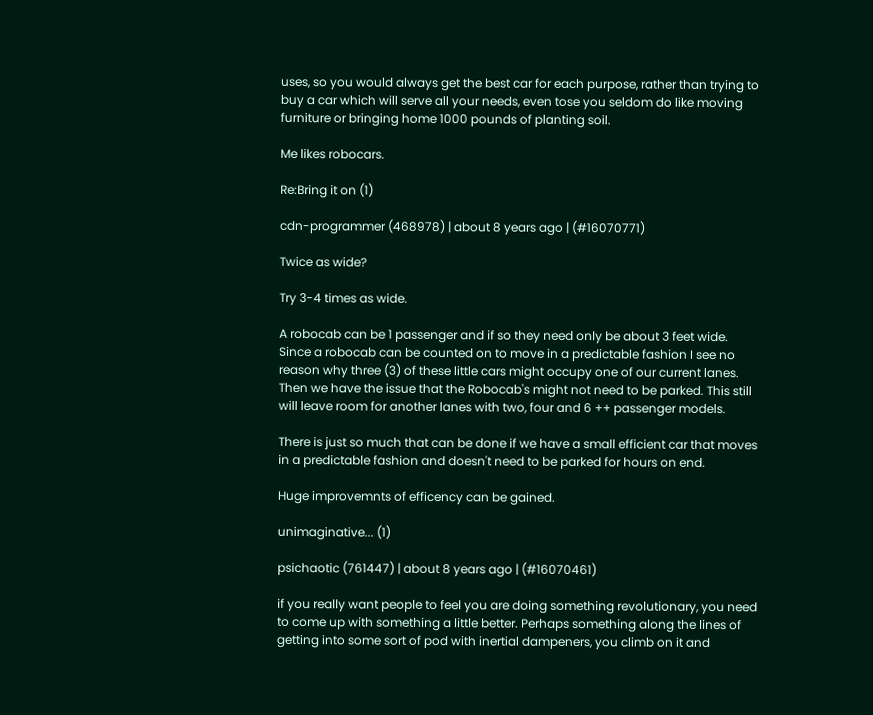uses, so you would always get the best car for each purpose, rather than trying to buy a car which will serve all your needs, even tose you seldom do like moving furniture or bringing home 1000 pounds of planting soil.

Me likes robocars.

Re:Bring it on (1)

cdn-programmer (468978) | about 8 years ago | (#16070771)

Twice as wide?

Try 3-4 times as wide.

A robocab can be 1 passenger and if so they need only be about 3 feet wide. Since a robocab can be counted on to move in a predictable fashion I see no reason why three (3) of these little cars might occupy one of our current lanes. Then we have the issue that the Robocab's might not need to be parked. This still will leave room for another lanes with two, four and 6 ++ passenger models.

There is just so much that can be done if we have a small efficient car that moves in a predictable fashion and doesn't need to be parked for hours on end.

Huge improvemnts of efficency can be gained.

unimaginative... (1)

psichaotic (761447) | about 8 years ago | (#16070461)

if you really want people to feel you are doing something revolutionary, you need to come up with something a little better. Perhaps something along the lines of getting into some sort of pod with inertial dampeners, you climb on it and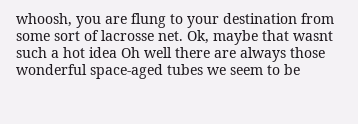whoosh, you are flung to your destination from some sort of lacrosse net. Ok, maybe that wasnt such a hot idea Oh well there are always those wonderful space-aged tubes we seem to be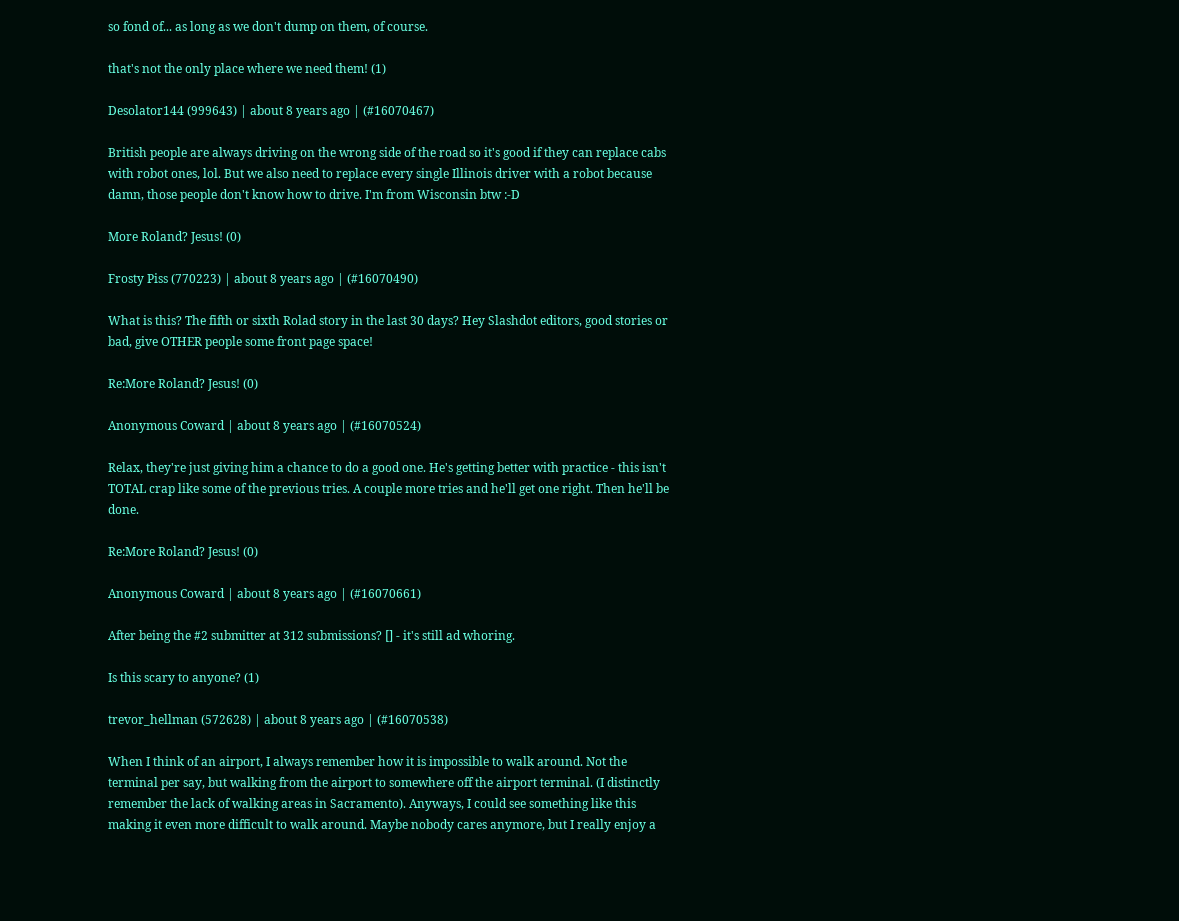so fond of... as long as we don't dump on them, of course.

that's not the only place where we need them! (1)

Desolator144 (999643) | about 8 years ago | (#16070467)

British people are always driving on the wrong side of the road so it's good if they can replace cabs with robot ones, lol. But we also need to replace every single Illinois driver with a robot because damn, those people don't know how to drive. I'm from Wisconsin btw :-D

More Roland? Jesus! (0)

Frosty Piss (770223) | about 8 years ago | (#16070490)

What is this? The fifth or sixth Rolad story in the last 30 days? Hey Slashdot editors, good stories or bad, give OTHER people some front page space!

Re:More Roland? Jesus! (0)

Anonymous Coward | about 8 years ago | (#16070524)

Relax, they're just giving him a chance to do a good one. He's getting better with practice - this isn't TOTAL crap like some of the previous tries. A couple more tries and he'll get one right. Then he'll be done.

Re:More Roland? Jesus! (0)

Anonymous Coward | about 8 years ago | (#16070661)

After being the #2 submitter at 312 submissions? [] - it's still ad whoring.

Is this scary to anyone? (1)

trevor_hellman (572628) | about 8 years ago | (#16070538)

When I think of an airport, I always remember how it is impossible to walk around. Not the terminal per say, but walking from the airport to somewhere off the airport terminal. (I distinctly remember the lack of walking areas in Sacramento). Anyways, I could see something like this making it even more difficult to walk around. Maybe nobody cares anymore, but I really enjoy a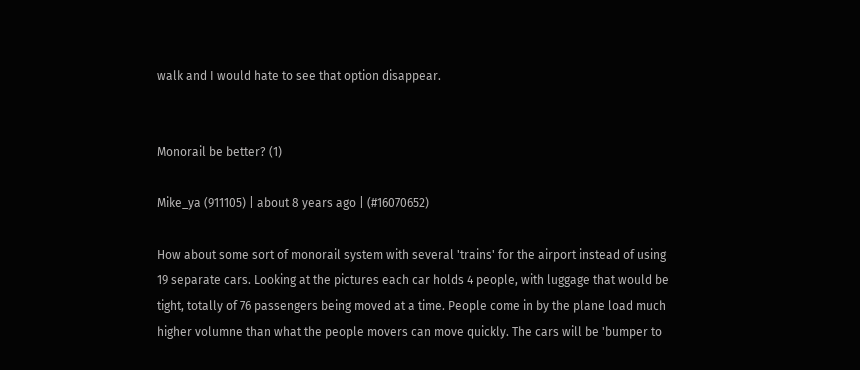walk and I would hate to see that option disappear.


Monorail be better? (1)

Mike_ya (911105) | about 8 years ago | (#16070652)

How about some sort of monorail system with several 'trains' for the airport instead of using 19 separate cars. Looking at the pictures each car holds 4 people, with luggage that would be tight, totally of 76 passengers being moved at a time. People come in by the plane load much higher volumne than what the people movers can move quickly. The cars will be 'bumper to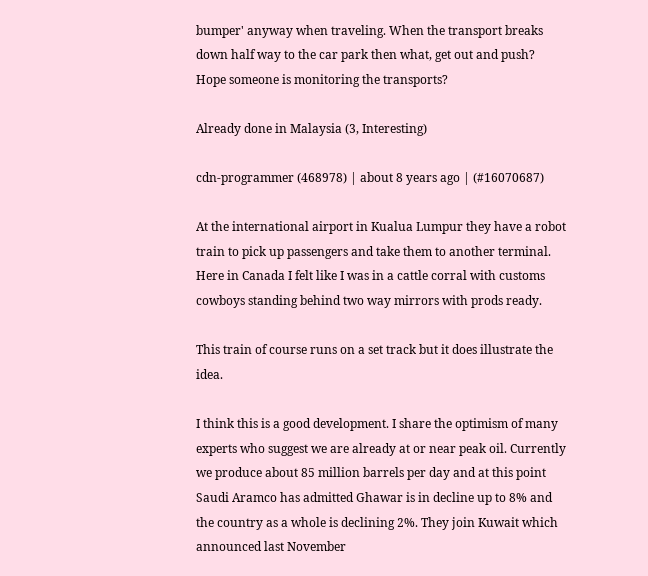bumper' anyway when traveling. When the transport breaks down half way to the car park then what, get out and push? Hope someone is monitoring the transports?

Already done in Malaysia (3, Interesting)

cdn-programmer (468978) | about 8 years ago | (#16070687)

At the international airport in Kualua Lumpur they have a robot train to pick up passengers and take them to another terminal. Here in Canada I felt like I was in a cattle corral with customs cowboys standing behind two way mirrors with prods ready.

This train of course runs on a set track but it does illustrate the idea.

I think this is a good development. I share the optimism of many experts who suggest we are already at or near peak oil. Currently we produce about 85 million barrels per day and at this point Saudi Aramco has admitted Ghawar is in decline up to 8% and the country as a whole is declining 2%. They join Kuwait which announced last November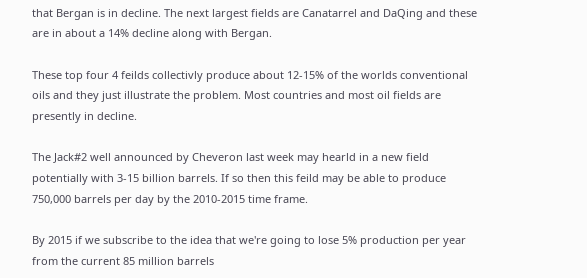that Bergan is in decline. The next largest fields are Canatarrel and DaQing and these are in about a 14% decline along with Bergan.

These top four 4 feilds collectivly produce about 12-15% of the worlds conventional oils and they just illustrate the problem. Most countries and most oil fields are presently in decline.

The Jack#2 well announced by Cheveron last week may hearld in a new field potentially with 3-15 billion barrels. If so then this feild may be able to produce 750,000 barrels per day by the 2010-2015 time frame.

By 2015 if we subscribe to the idea that we're going to lose 5% production per year from the current 85 million barrels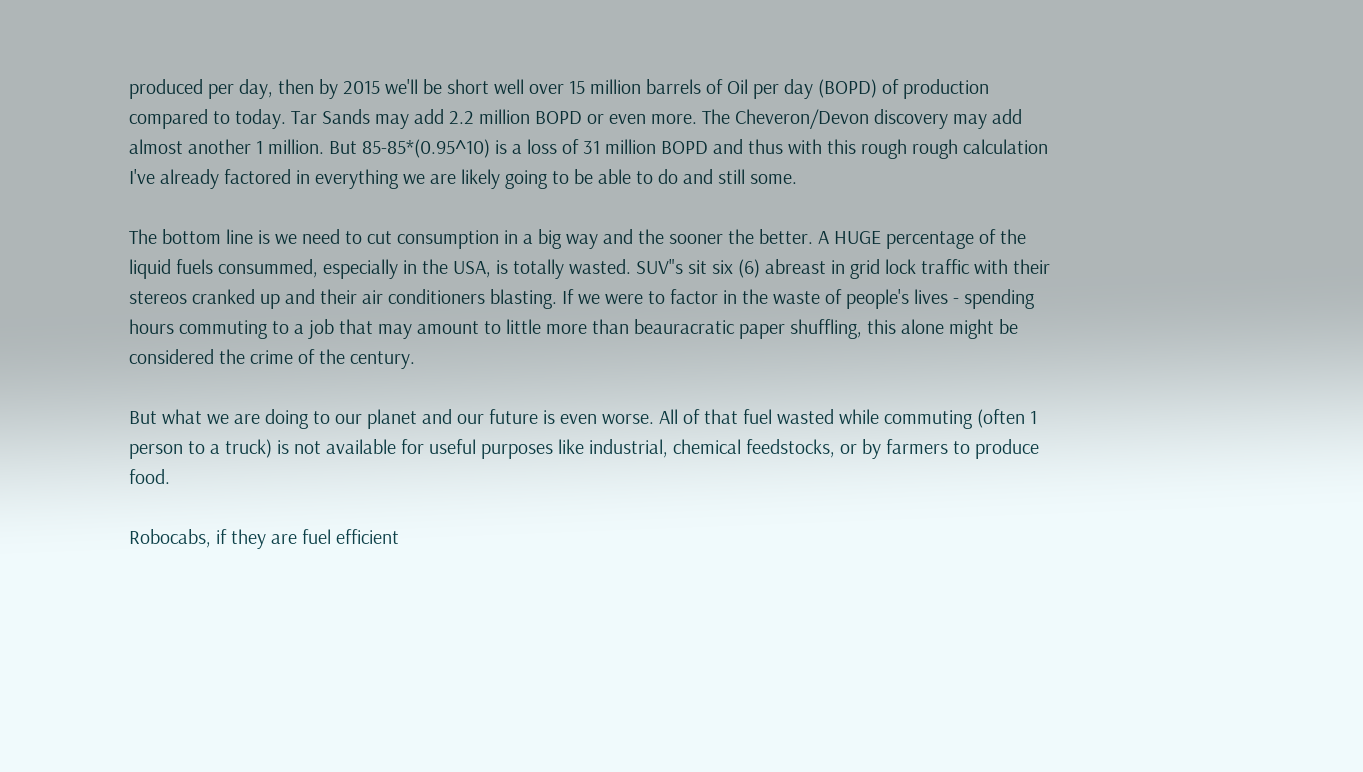produced per day, then by 2015 we'll be short well over 15 million barrels of Oil per day (BOPD) of production compared to today. Tar Sands may add 2.2 million BOPD or even more. The Cheveron/Devon discovery may add almost another 1 million. But 85-85*(0.95^10) is a loss of 31 million BOPD and thus with this rough rough calculation I've already factored in everything we are likely going to be able to do and still some.

The bottom line is we need to cut consumption in a big way and the sooner the better. A HUGE percentage of the liquid fuels consummed, especially in the USA, is totally wasted. SUV"s sit six (6) abreast in grid lock traffic with their stereos cranked up and their air conditioners blasting. If we were to factor in the waste of people's lives - spending hours commuting to a job that may amount to little more than beauracratic paper shuffling, this alone might be considered the crime of the century.

But what we are doing to our planet and our future is even worse. All of that fuel wasted while commuting (often 1 person to a truck) is not available for useful purposes like industrial, chemical feedstocks, or by farmers to produce food.

Robocabs, if they are fuel efficient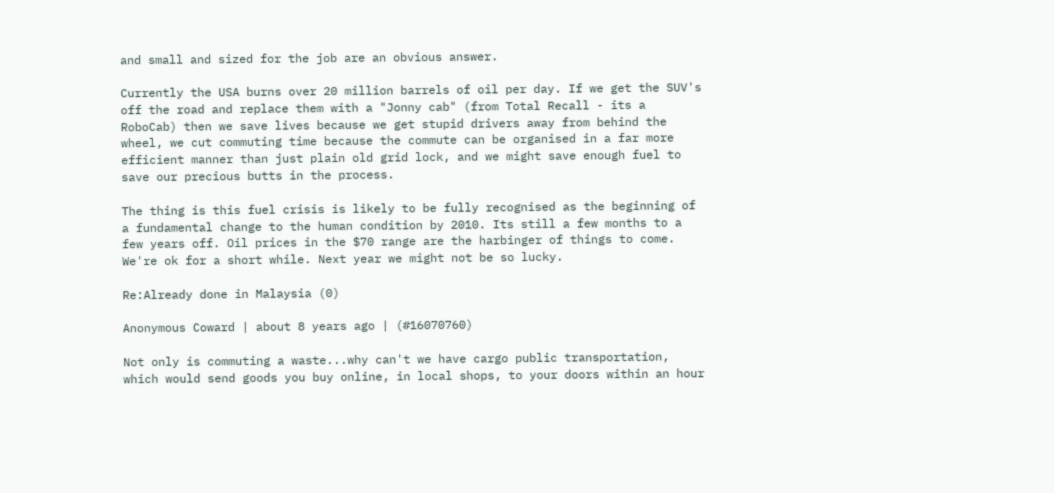and small and sized for the job are an obvious answer.

Currently the USA burns over 20 million barrels of oil per day. If we get the SUV's off the road and replace them with a "Jonny cab" (from Total Recall - its a RoboCab) then we save lives because we get stupid drivers away from behind the wheel, we cut commuting time because the commute can be organised in a far more efficient manner than just plain old grid lock, and we might save enough fuel to save our precious butts in the process.

The thing is this fuel crisis is likely to be fully recognised as the beginning of a fundamental change to the human condition by 2010. Its still a few months to a few years off. Oil prices in the $70 range are the harbinger of things to come. We're ok for a short while. Next year we might not be so lucky.

Re:Already done in Malaysia (0)

Anonymous Coward | about 8 years ago | (#16070760)

Not only is commuting a waste...why can't we have cargo public transportation, which would send goods you buy online, in local shops, to your doors within an hour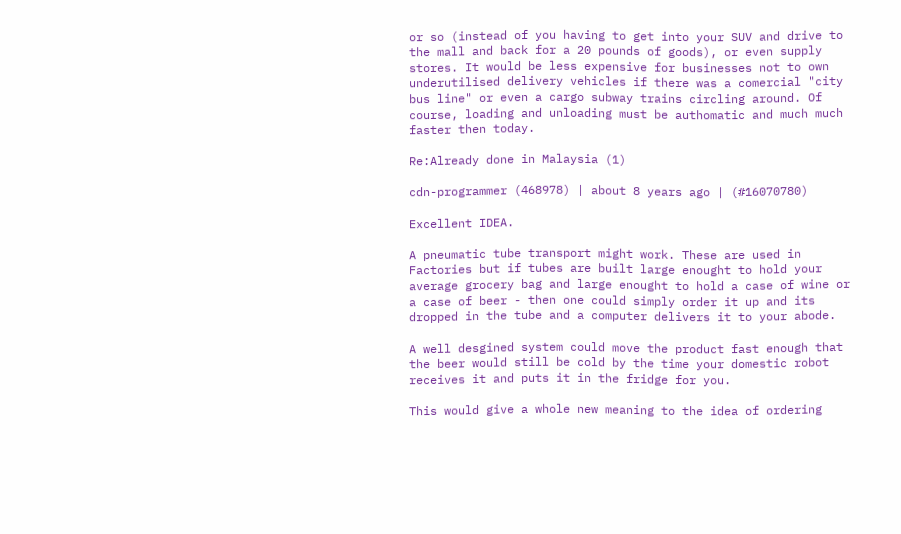or so (instead of you having to get into your SUV and drive to the mall and back for a 20 pounds of goods), or even supply stores. It would be less expensive for businesses not to own underutilised delivery vehicles if there was a comercial "city bus line" or even a cargo subway trains circling around. Of course, loading and unloading must be authomatic and much much faster then today.

Re:Already done in Malaysia (1)

cdn-programmer (468978) | about 8 years ago | (#16070780)

Excellent IDEA.

A pneumatic tube transport might work. These are used in Factories but if tubes are built large enought to hold your average grocery bag and large enought to hold a case of wine or a case of beer - then one could simply order it up and its dropped in the tube and a computer delivers it to your abode.

A well desgined system could move the product fast enough that the beer would still be cold by the time your domestic robot receives it and puts it in the fridge for you.

This would give a whole new meaning to the idea of ordering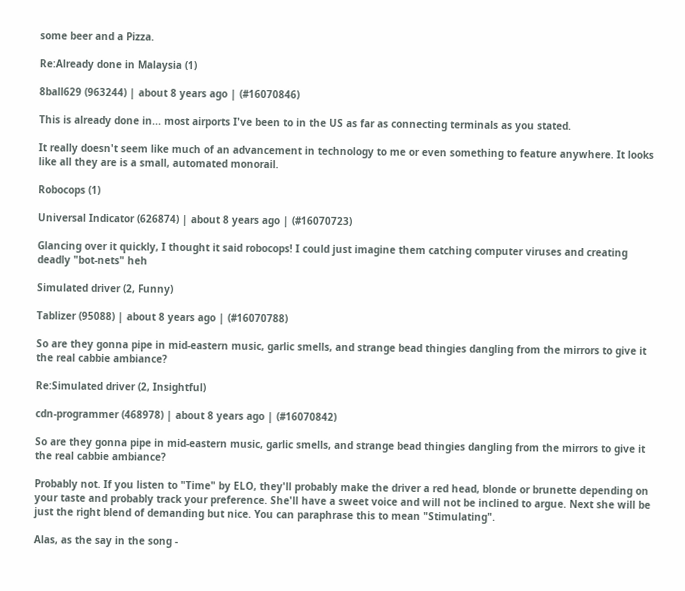some beer and a Pizza.

Re:Already done in Malaysia (1)

8ball629 (963244) | about 8 years ago | (#16070846)

This is already done in... most airports I've been to in the US as far as connecting terminals as you stated.

It really doesn't seem like much of an advancement in technology to me or even something to feature anywhere. It looks like all they are is a small, automated monorail.

Robocops (1)

Universal Indicator (626874) | about 8 years ago | (#16070723)

Glancing over it quickly, I thought it said robocops! I could just imagine them catching computer viruses and creating deadly "bot-nets" heh

Simulated driver (2, Funny)

Tablizer (95088) | about 8 years ago | (#16070788)

So are they gonna pipe in mid-eastern music, garlic smells, and strange bead thingies dangling from the mirrors to give it the real cabbie ambiance?

Re:Simulated driver (2, Insightful)

cdn-programmer (468978) | about 8 years ago | (#16070842)

So are they gonna pipe in mid-eastern music, garlic smells, and strange bead thingies dangling from the mirrors to give it the real cabbie ambiance?

Probably not. If you listen to "Time" by ELO, they'll probably make the driver a red head, blonde or brunette depending on your taste and probably track your preference. She'll have a sweet voice and will not be inclined to argue. Next she will be just the right blend of demanding but nice. You can paraphrase this to mean "Stimulating".

Alas, as the say in the song -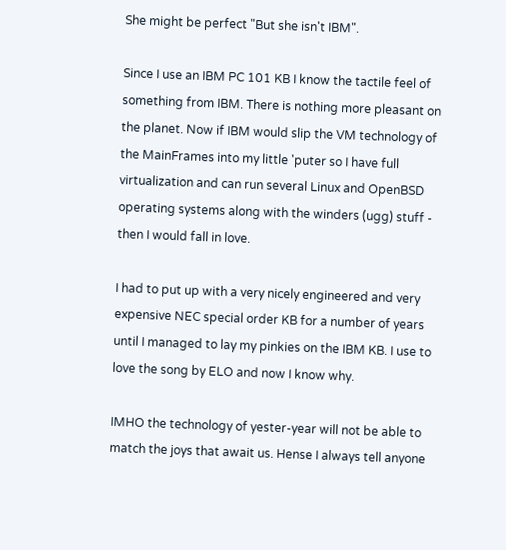She might be perfect "But she isn't IBM".

Since I use an IBM PC 101 KB I know the tactile feel of something from IBM. There is nothing more pleasant on the planet. Now if IBM would slip the VM technology of the MainFrames into my little 'puter so I have full virtualization and can run several Linux and OpenBSD operating systems along with the winders (ugg) stuff - then I would fall in love.

I had to put up with a very nicely engineered and very expensive NEC special order KB for a number of years until I managed to lay my pinkies on the IBM KB. I use to love the song by ELO and now I know why.

IMHO the technology of yester-year will not be able to match the joys that await us. Hense I always tell anyone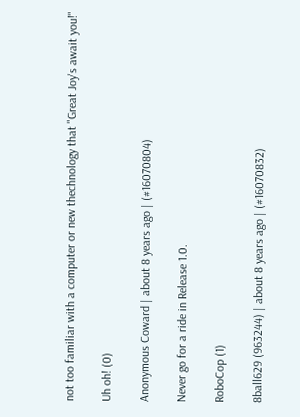not too familiar with a computer or new thechnology that "Great Joy's await you!"

Uh oh! (0)

Anonymous Coward | about 8 years ago | (#16070804)

Never go for a ride in Release 1.0.

RoboCop (1)

8ball629 (963244) | about 8 years ago | (#16070832)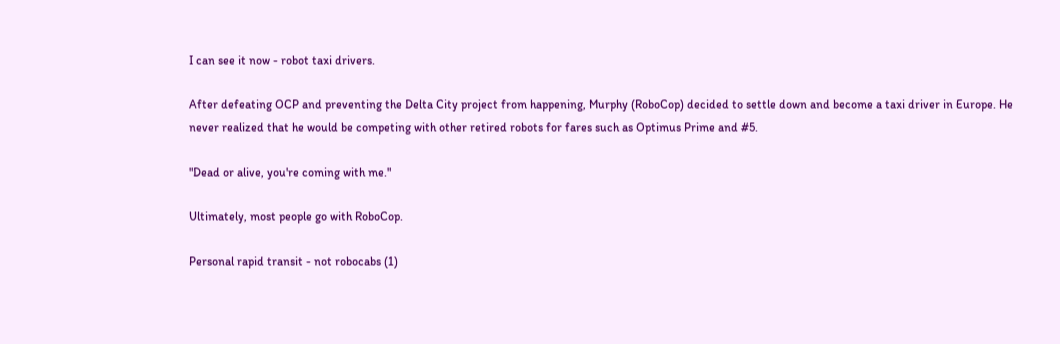I can see it now - robot taxi drivers.

After defeating OCP and preventing the Delta City project from happening, Murphy (RoboCop) decided to settle down and become a taxi driver in Europe. He never realized that he would be competing with other retired robots for fares such as Optimus Prime and #5.

"Dead or alive, you're coming with me."

Ultimately, most people go with RoboCop.

Personal rapid transit - not robocabs (1)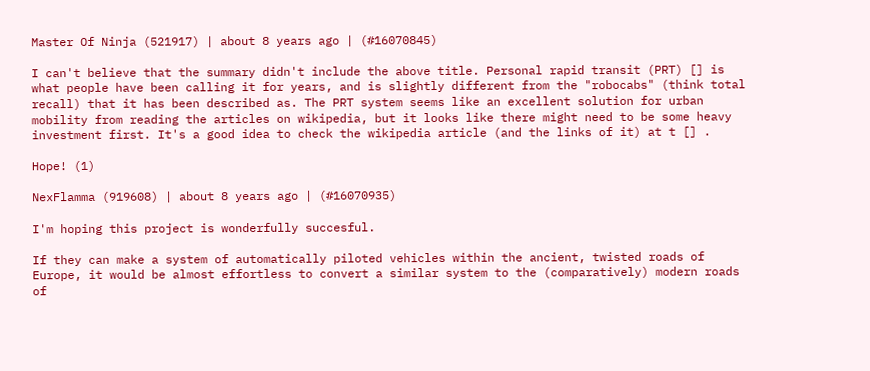Master Of Ninja (521917) | about 8 years ago | (#16070845)

I can't believe that the summary didn't include the above title. Personal rapid transit (PRT) [] is what people have been calling it for years, and is slightly different from the "robocabs" (think total recall) that it has been described as. The PRT system seems like an excellent solution for urban mobility from reading the articles on wikipedia, but it looks like there might need to be some heavy investment first. It's a good idea to check the wikipedia article (and the links of it) at t [] .

Hope! (1)

NexFlamma (919608) | about 8 years ago | (#16070935)

I'm hoping this project is wonderfully succesful.

If they can make a system of automatically piloted vehicles within the ancient, twisted roads of Europe, it would be almost effortless to convert a similar system to the (comparatively) modern roads of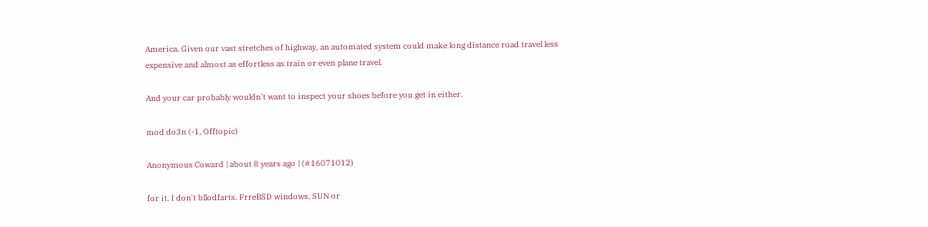America. Given our vast stretches of highway, an automated system could make long distance road travel less expensive and almost as effortless as train or even plane travel.

And your car probably wouldn't want to inspect your shoes before you get in either.

mod do3n (-1, Offtopic)

Anonymous Coward | about 8 years ago | (#16071012)

for it. I don't bllodfarts. FrreBSD windows, SUN or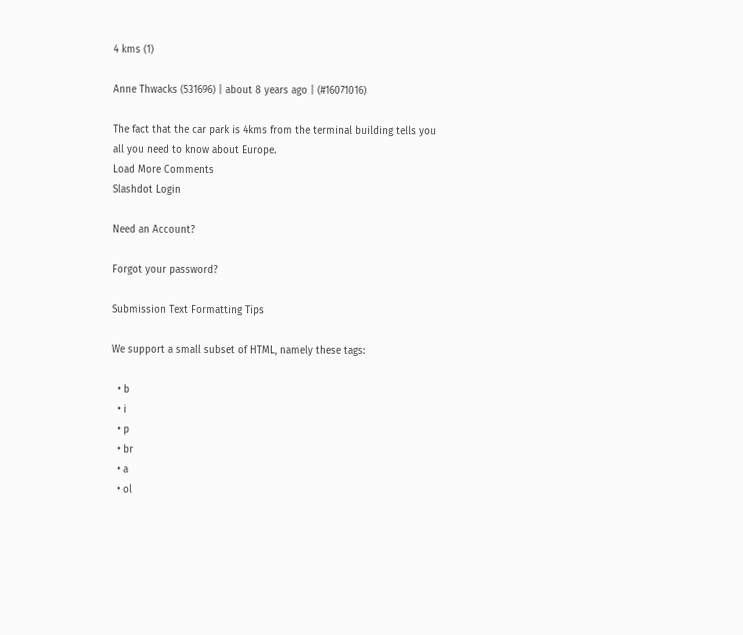4 kms (1)

Anne Thwacks (531696) | about 8 years ago | (#16071016)

The fact that the car park is 4kms from the terminal building tells you all you need to know about Europe.
Load More Comments
Slashdot Login

Need an Account?

Forgot your password?

Submission Text Formatting Tips

We support a small subset of HTML, namely these tags:

  • b
  • i
  • p
  • br
  • a
  • ol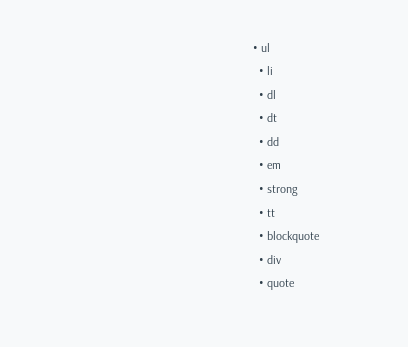• ul
  • li
  • dl
  • dt
  • dd
  • em
  • strong
  • tt
  • blockquote
  • div
  • quote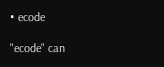• ecode

"ecode" can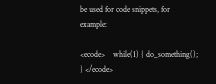be used for code snippets, for example:

<ecode>    while(1) { do_something(); } </ecode>